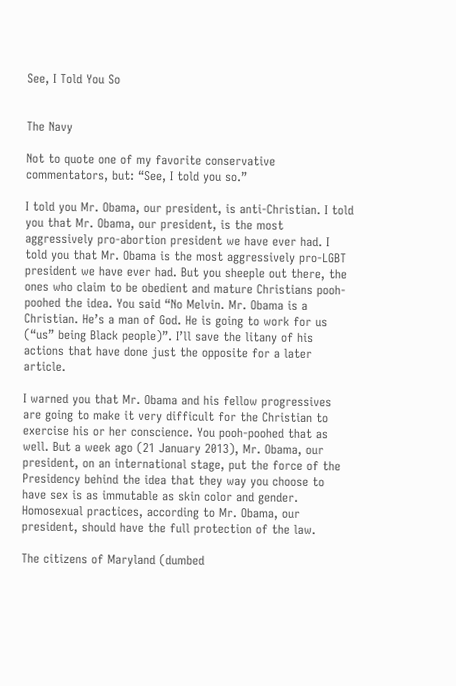See, I Told You So


The Navy

Not to quote one of my favorite conservative commentators, but: “See, I told you so.”

I told you Mr. Obama, our president, is anti-Christian. I told you that Mr. Obama, our president, is the most aggressively pro-abortion president we have ever had. I told you that Mr. Obama is the most aggressively pro-LGBT president we have ever had. But you sheeple out there, the ones who claim to be obedient and mature Christians pooh-poohed the idea. You said “No Melvin. Mr. Obama is a Christian. He’s a man of God. He is going to work for us (“us” being Black people)”. I’ll save the litany of his actions that have done just the opposite for a later article.

I warned you that Mr. Obama and his fellow progressives are going to make it very difficult for the Christian to exercise his or her conscience. You pooh-poohed that as well. But a week ago (21 January 2013), Mr. Obama, our president, on an international stage, put the force of the Presidency behind the idea that they way you choose to have sex is as immutable as skin color and gender. Homosexual practices, according to Mr. Obama, our president, should have the full protection of the law.

The citizens of Maryland (dumbed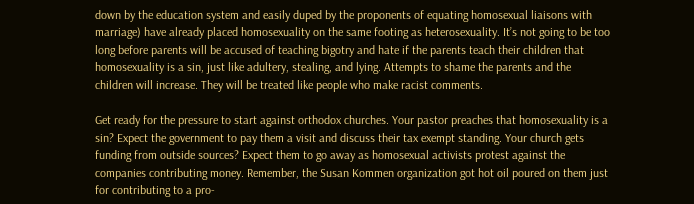down by the education system and easily duped by the proponents of equating homosexual liaisons with marriage) have already placed homosexuality on the same footing as heterosexuality. It’s not going to be too long before parents will be accused of teaching bigotry and hate if the parents teach their children that homosexuality is a sin, just like adultery, stealing, and lying. Attempts to shame the parents and the children will increase. They will be treated like people who make racist comments.

Get ready for the pressure to start against orthodox churches. Your pastor preaches that homosexuality is a sin? Expect the government to pay them a visit and discuss their tax exempt standing. Your church gets funding from outside sources? Expect them to go away as homosexual activists protest against the companies contributing money. Remember, the Susan Kommen organization got hot oil poured on them just for contributing to a pro-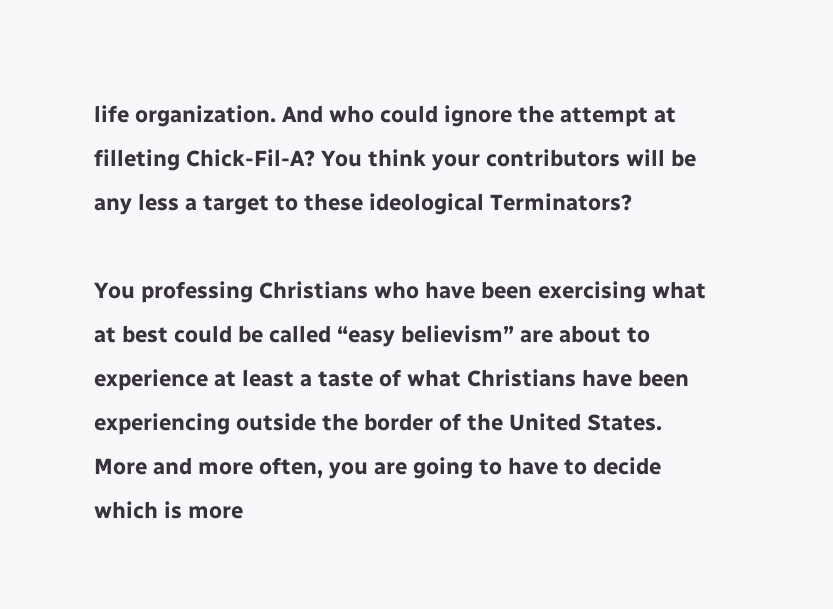life organization. And who could ignore the attempt at filleting Chick-Fil-A? You think your contributors will be any less a target to these ideological Terminators?

You professing Christians who have been exercising what at best could be called “easy believism” are about to experience at least a taste of what Christians have been experiencing outside the border of the United States. More and more often, you are going to have to decide which is more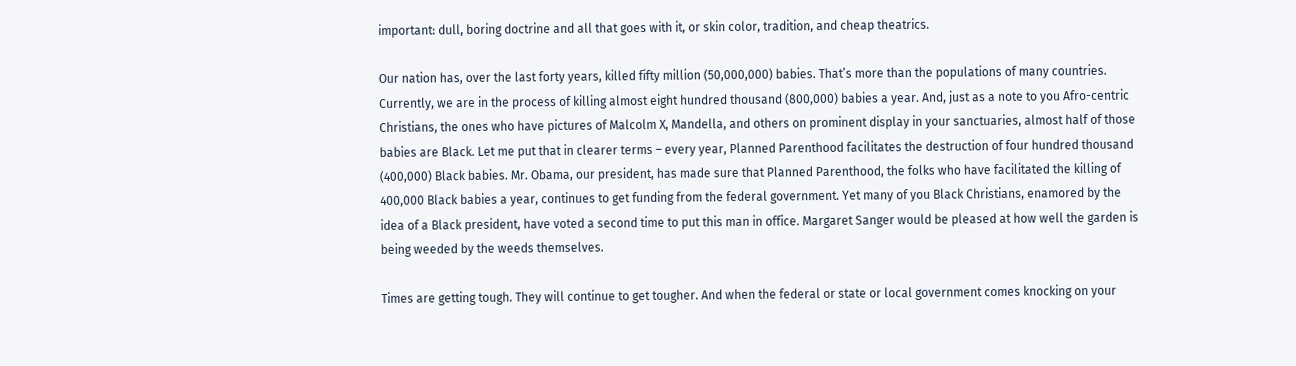important: dull, boring doctrine and all that goes with it, or skin color, tradition, and cheap theatrics.

Our nation has, over the last forty years, killed fifty million (50,000,000) babies. That’s more than the populations of many countries. Currently, we are in the process of killing almost eight hundred thousand (800,000) babies a year. And, just as a note to you Afro-centric Christians, the ones who have pictures of Malcolm X, Mandella, and others on prominent display in your sanctuaries, almost half of those babies are Black. Let me put that in clearer terms – every year, Planned Parenthood facilitates the destruction of four hundred thousand (400,000) Black babies. Mr. Obama, our president, has made sure that Planned Parenthood, the folks who have facilitated the killing of 400,000 Black babies a year, continues to get funding from the federal government. Yet many of you Black Christians, enamored by the idea of a Black president, have voted a second time to put this man in office. Margaret Sanger would be pleased at how well the garden is being weeded by the weeds themselves.

Times are getting tough. They will continue to get tougher. And when the federal or state or local government comes knocking on your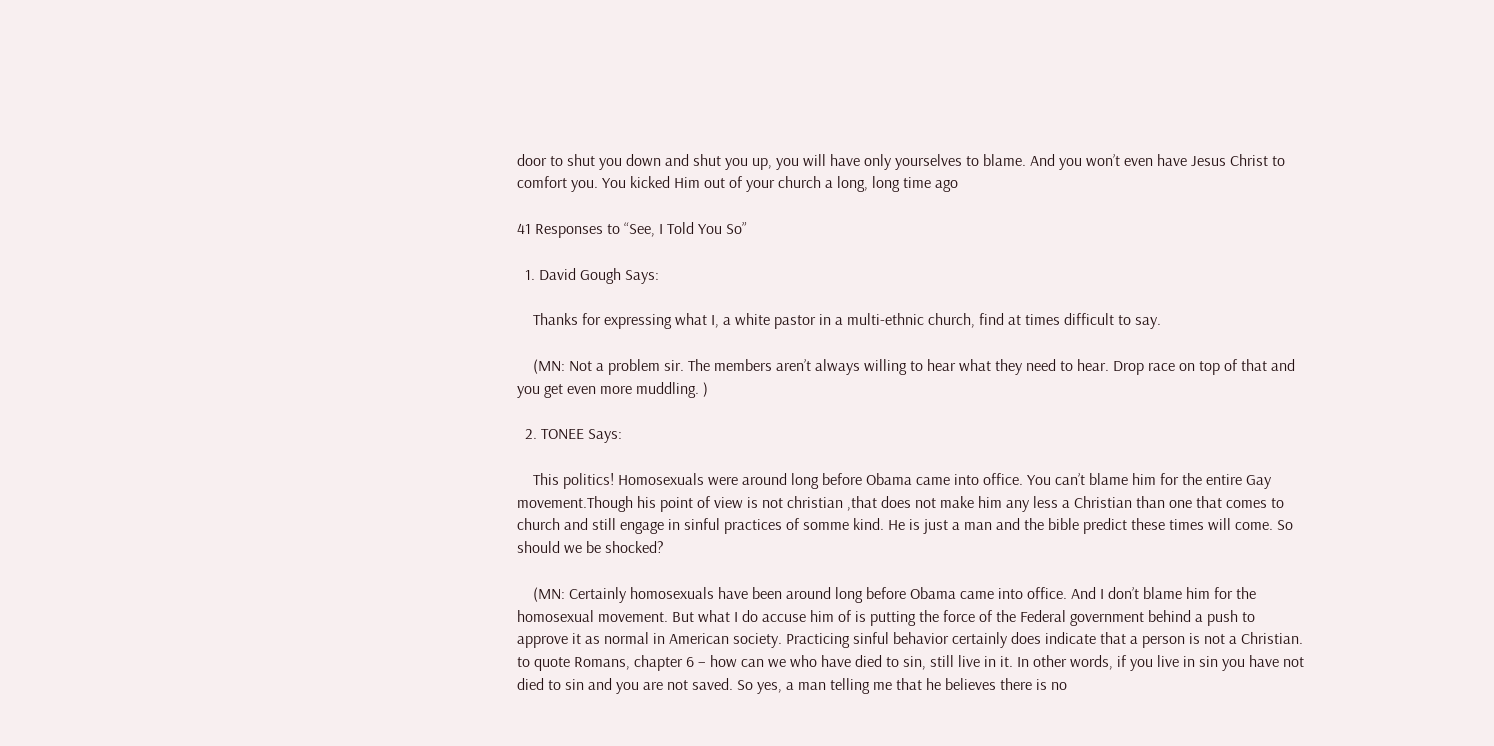door to shut you down and shut you up, you will have only yourselves to blame. And you won’t even have Jesus Christ to comfort you. You kicked Him out of your church a long, long time ago

41 Responses to “See, I Told You So”

  1. David Gough Says:

    Thanks for expressing what I, a white pastor in a multi-ethnic church, find at times difficult to say.

    (MN: Not a problem sir. The members aren’t always willing to hear what they need to hear. Drop race on top of that and you get even more muddling. )

  2. TONEE Says:

    This politics! Homosexuals were around long before Obama came into office. You can’t blame him for the entire Gay movement.Though his point of view is not christian ,that does not make him any less a Christian than one that comes to church and still engage in sinful practices of somme kind. He is just a man and the bible predict these times will come. So should we be shocked?

    (MN: Certainly homosexuals have been around long before Obama came into office. And I don’t blame him for the homosexual movement. But what I do accuse him of is putting the force of the Federal government behind a push to approve it as normal in American society. Practicing sinful behavior certainly does indicate that a person is not a Christian. to quote Romans, chapter 6 – how can we who have died to sin, still live in it. In other words, if you live in sin you have not died to sin and you are not saved. So yes, a man telling me that he believes there is no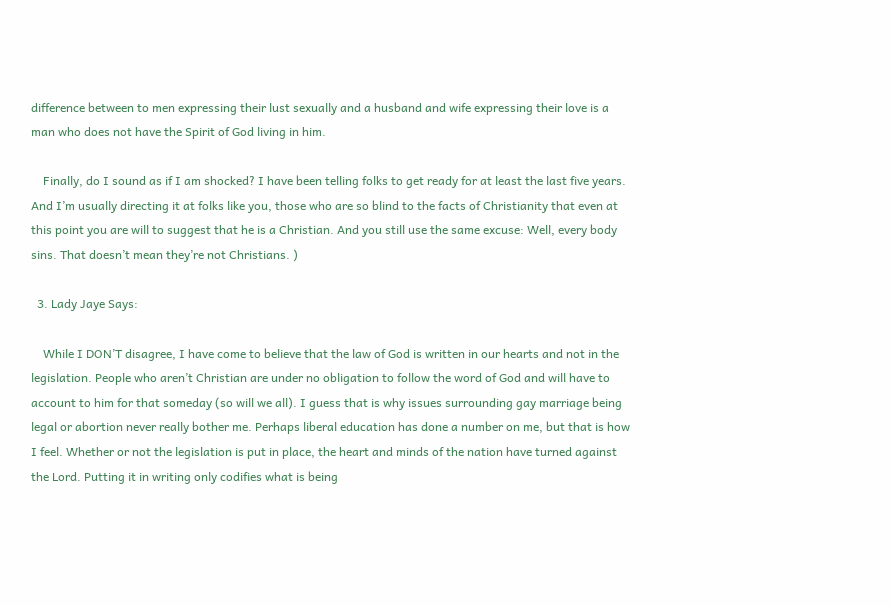difference between to men expressing their lust sexually and a husband and wife expressing their love is a man who does not have the Spirit of God living in him.

    Finally, do I sound as if I am shocked? I have been telling folks to get ready for at least the last five years. And I’m usually directing it at folks like you, those who are so blind to the facts of Christianity that even at this point you are will to suggest that he is a Christian. And you still use the same excuse: Well, every body sins. That doesn’t mean they’re not Christians. )

  3. Lady Jaye Says:

    While I DON’T disagree, I have come to believe that the law of God is written in our hearts and not in the legislation. People who aren’t Christian are under no obligation to follow the word of God and will have to account to him for that someday (so will we all). I guess that is why issues surrounding gay marriage being legal or abortion never really bother me. Perhaps liberal education has done a number on me, but that is how I feel. Whether or not the legislation is put in place, the heart and minds of the nation have turned against the Lord. Putting it in writing only codifies what is being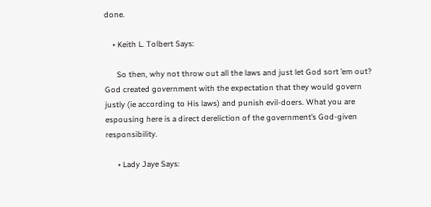done.

    • Keith L. Tolbert Says:

      So then, why not throw out all the laws and just let God sort ’em out? God created government with the expectation that they would govern justly (ie according to His laws) and punish evil-doers. What you are espousing here is a direct dereliction of the government’s God-given responsibility.

      • Lady Jaye Says: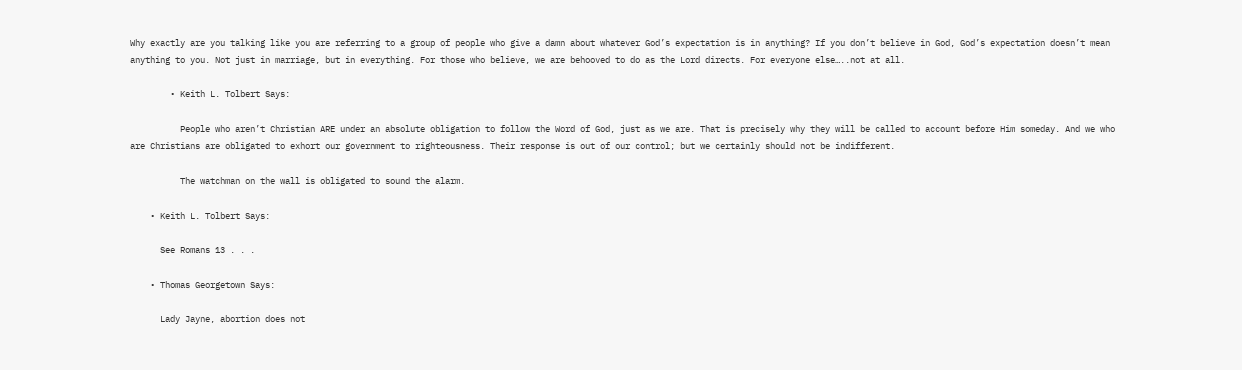Why exactly are you talking like you are referring to a group of people who give a damn about whatever God’s expectation is in anything? If you don’t believe in God, God’s expectation doesn’t mean anything to you. Not just in marriage, but in everything. For those who believe, we are behooved to do as the Lord directs. For everyone else…..not at all.

        • Keith L. Tolbert Says:

          People who aren’t Christian ARE under an absolute obligation to follow the Word of God, just as we are. That is precisely why they will be called to account before Him someday. And we who are Christians are obligated to exhort our government to righteousness. Their response is out of our control; but we certainly should not be indifferent.

          The watchman on the wall is obligated to sound the alarm.

    • Keith L. Tolbert Says:

      See Romans 13 . . .

    • Thomas Georgetown Says:

      Lady Jayne, abortion does not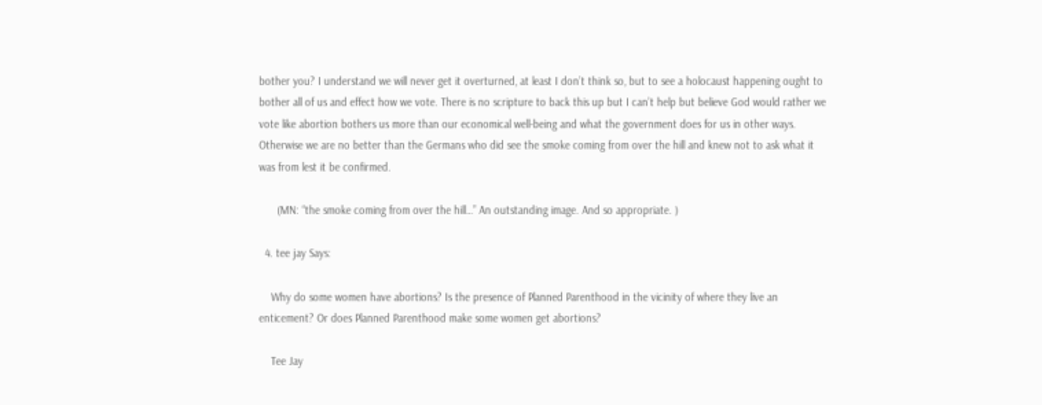bother you? I understand we will never get it overturned, at least I don’t think so, but to see a holocaust happening ought to bother all of us and effect how we vote. There is no scripture to back this up but I can’t help but believe God would rather we vote like abortion bothers us more than our economical well-being and what the government does for us in other ways. Otherwise we are no better than the Germans who did see the smoke coming from over the hill and knew not to ask what it was from lest it be confirmed.

      (MN: “the smoke coming from over the hill…” An outstanding image. And so appropriate. )

  4. tee jay Says:

    Why do some women have abortions? Is the presence of Planned Parenthood in the vicinity of where they live an enticement? Or does Planned Parenthood make some women get abortions?

    Tee Jay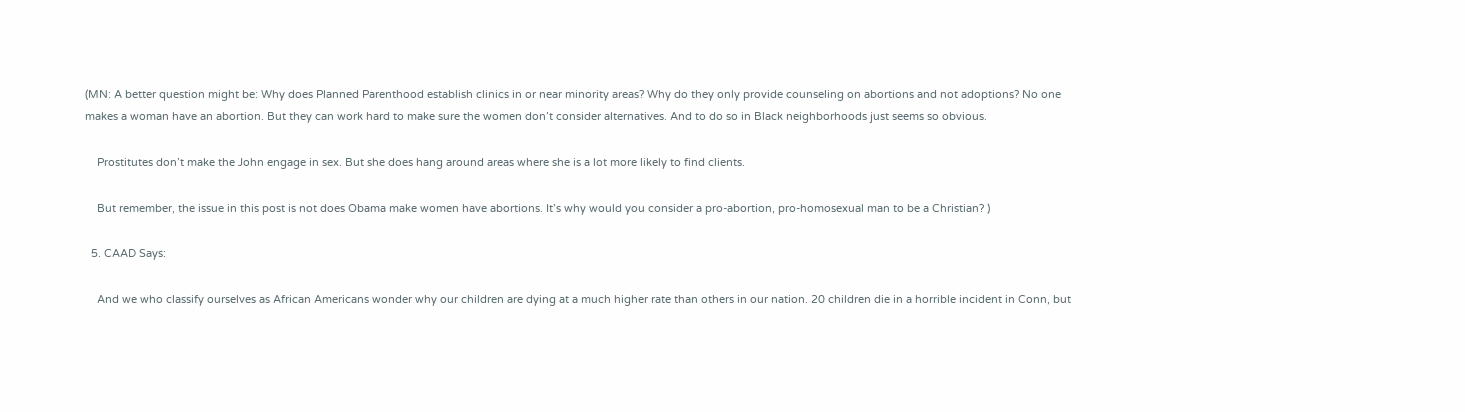(MN: A better question might be: Why does Planned Parenthood establish clinics in or near minority areas? Why do they only provide counseling on abortions and not adoptions? No one makes a woman have an abortion. But they can work hard to make sure the women don’t consider alternatives. And to do so in Black neighborhoods just seems so obvious.

    Prostitutes don’t make the John engage in sex. But she does hang around areas where she is a lot more likely to find clients.

    But remember, the issue in this post is not does Obama make women have abortions. It’s why would you consider a pro-abortion, pro-homosexual man to be a Christian? )

  5. CAAD Says:

    And we who classify ourselves as African Americans wonder why our children are dying at a much higher rate than others in our nation. 20 children die in a horrible incident in Conn, but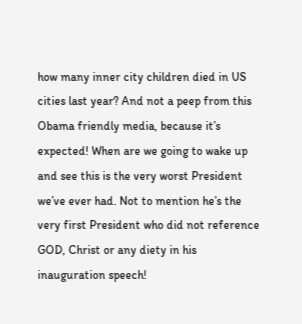how many inner city children died in US cities last year? And not a peep from this Obama friendly media, because it’s expected! When are we going to wake up and see this is the very worst President we’ve ever had. Not to mention he’s the very first President who did not reference GOD, Christ or any diety in his inauguration speech!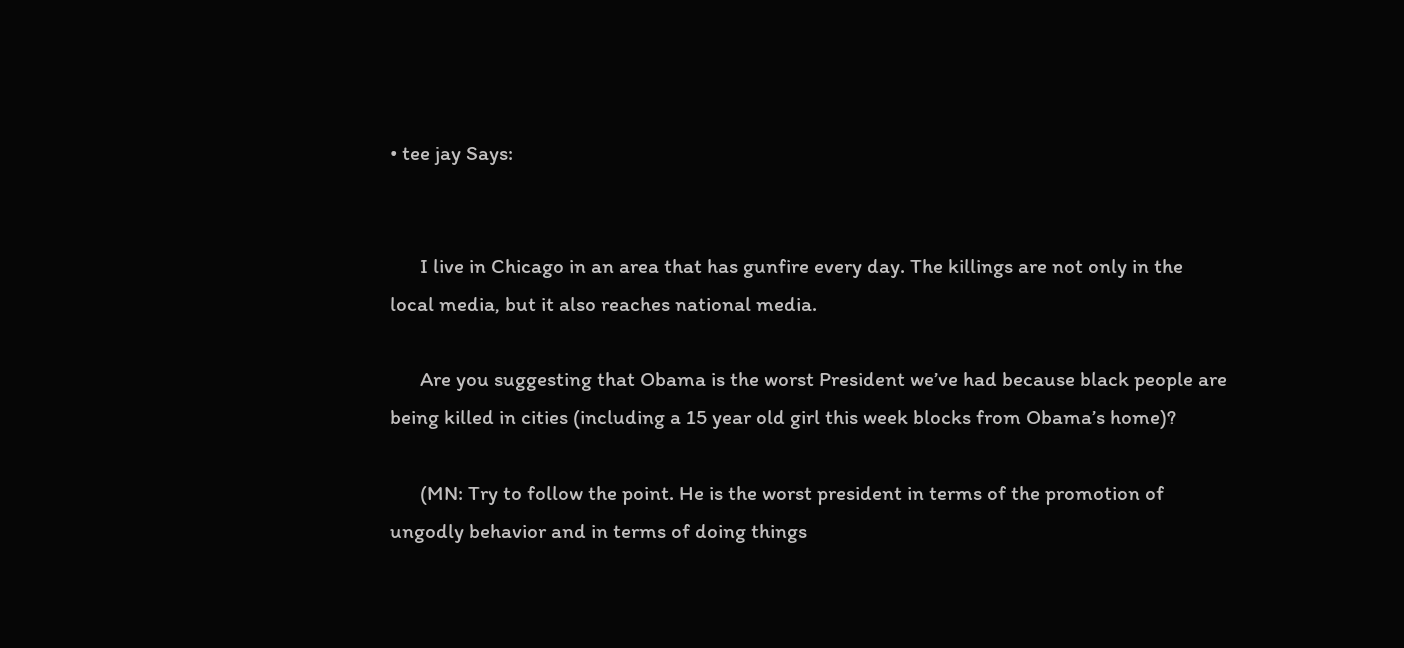• tee jay Says:


      I live in Chicago in an area that has gunfire every day. The killings are not only in the local media, but it also reaches national media.

      Are you suggesting that Obama is the worst President we’ve had because black people are being killed in cities (including a 15 year old girl this week blocks from Obama’s home)?

      (MN: Try to follow the point. He is the worst president in terms of the promotion of ungodly behavior and in terms of doing things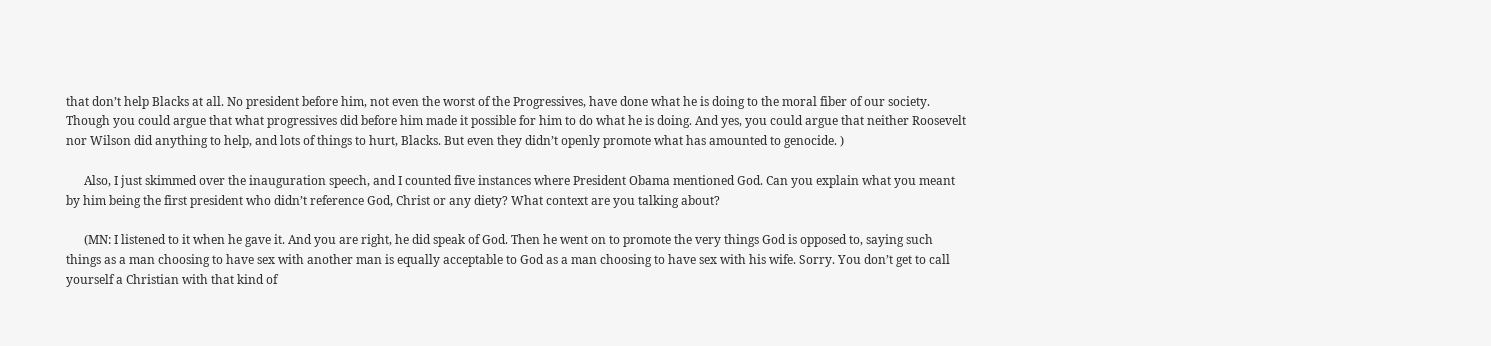that don’t help Blacks at all. No president before him, not even the worst of the Progressives, have done what he is doing to the moral fiber of our society. Though you could argue that what progressives did before him made it possible for him to do what he is doing. And yes, you could argue that neither Roosevelt nor Wilson did anything to help, and lots of things to hurt, Blacks. But even they didn’t openly promote what has amounted to genocide. )

      Also, I just skimmed over the inauguration speech, and I counted five instances where President Obama mentioned God. Can you explain what you meant by him being the first president who didn’t reference God, Christ or any diety? What context are you talking about?

      (MN: I listened to it when he gave it. And you are right, he did speak of God. Then he went on to promote the very things God is opposed to, saying such things as a man choosing to have sex with another man is equally acceptable to God as a man choosing to have sex with his wife. Sorry. You don’t get to call yourself a Christian with that kind of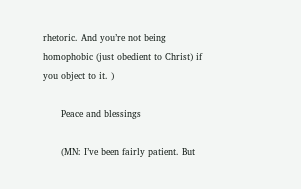rhetoric. And you’re not being homophobic (just obedient to Christ) if you object to it. )

      Peace and blessings

      (MN: I’ve been fairly patient. But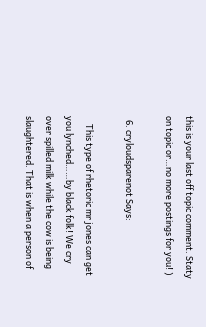this is your last off topic comment. Staty on topic or…no more postings for you! )

  6. cryloudsparenot Says:

    This type of rhetoric mr jones can get you lynched……by black folk! We cry over spilled milk while the cow is being slaughtered. That is when a person of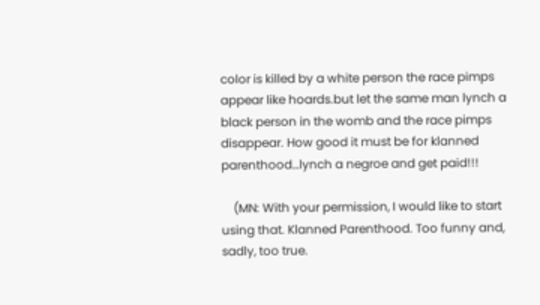color is killed by a white person the race pimps appear like hoards.but let the same man lynch a black person in the womb and the race pimps disappear. How good it must be for klanned parenthood…lynch a negroe and get paid!!!

    (MN: With your permission, I would like to start using that. Klanned Parenthood. Too funny and, sadly, too true.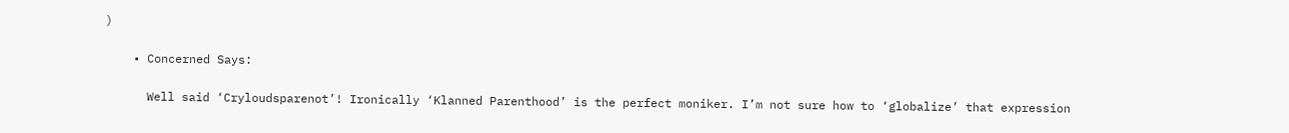)

    • Concerned Says:

      Well said ‘Cryloudsparenot’! Ironically ‘Klanned Parenthood’ is the perfect moniker. I’m not sure how to ‘globalize’ that expression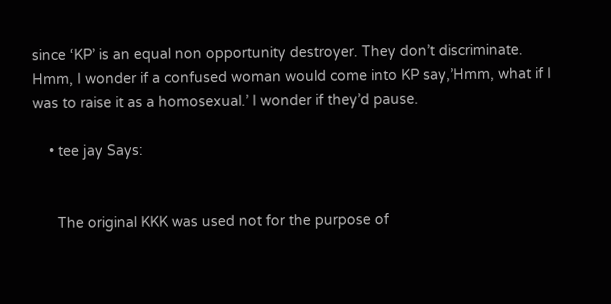since ‘KP’ is an equal non opportunity destroyer. They don’t discriminate. Hmm, I wonder if a confused woman would come into KP say,’Hmm, what if I was to raise it as a homosexual.’ I wonder if they’d pause.

    • tee jay Says:


      The original KKK was used not for the purpose of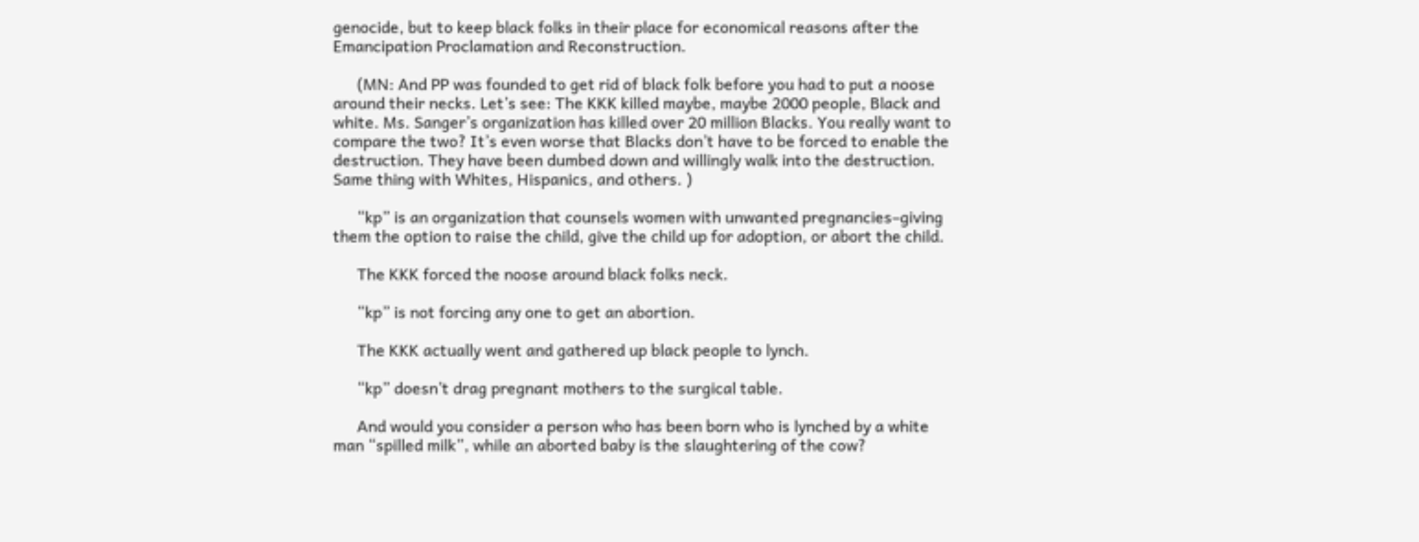genocide, but to keep black folks in their place for economical reasons after the Emancipation Proclamation and Reconstruction.

      (MN: And PP was founded to get rid of black folk before you had to put a noose around their necks. Let’s see: The KKK killed maybe, maybe 2000 people, Black and white. Ms. Sanger’s organization has killed over 20 million Blacks. You really want to compare the two? It’s even worse that Blacks don’t have to be forced to enable the destruction. They have been dumbed down and willingly walk into the destruction. Same thing with Whites, Hispanics, and others. )

      “kp” is an organization that counsels women with unwanted pregnancies–giving them the option to raise the child, give the child up for adoption, or abort the child.

      The KKK forced the noose around black folks neck.

      “kp” is not forcing any one to get an abortion.

      The KKK actually went and gathered up black people to lynch.

      “kp” doesn’t drag pregnant mothers to the surgical table.

      And would you consider a person who has been born who is lynched by a white man “spilled milk”, while an aborted baby is the slaughtering of the cow?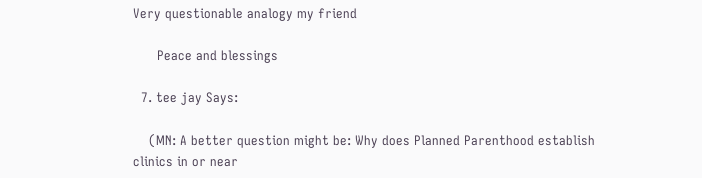Very questionable analogy my friend

      Peace and blessings

  7. tee jay Says:

    (MN: A better question might be: Why does Planned Parenthood establish clinics in or near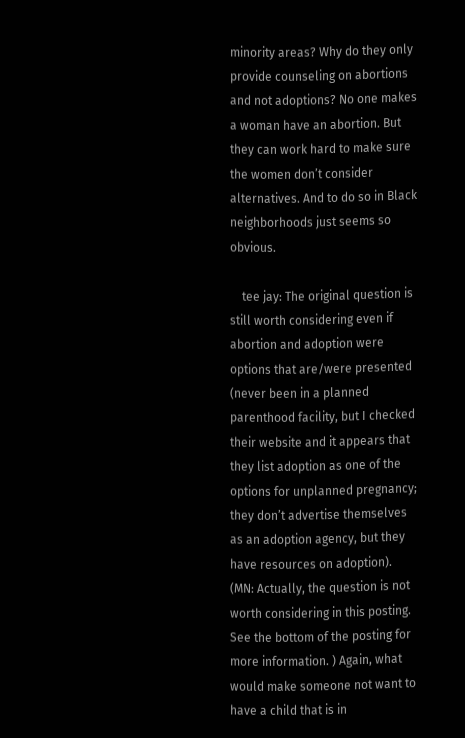minority areas? Why do they only provide counseling on abortions and not adoptions? No one makes a woman have an abortion. But they can work hard to make sure the women don’t consider alternatives. And to do so in Black neighborhoods just seems so obvious.

    tee jay: The original question is still worth considering even if abortion and adoption were options that are/were presented (never been in a planned parenthood facility, but I checked their website and it appears that they list adoption as one of the options for unplanned pregnancy; they don’t advertise themselves as an adoption agency, but they have resources on adoption). (MN: Actually, the question is not worth considering in this posting. See the bottom of the posting for more information. ) Again, what would make someone not want to have a child that is in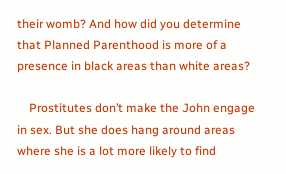their womb? And how did you determine that Planned Parenthood is more of a presence in black areas than white areas?

    Prostitutes don’t make the John engage in sex. But she does hang around areas where she is a lot more likely to find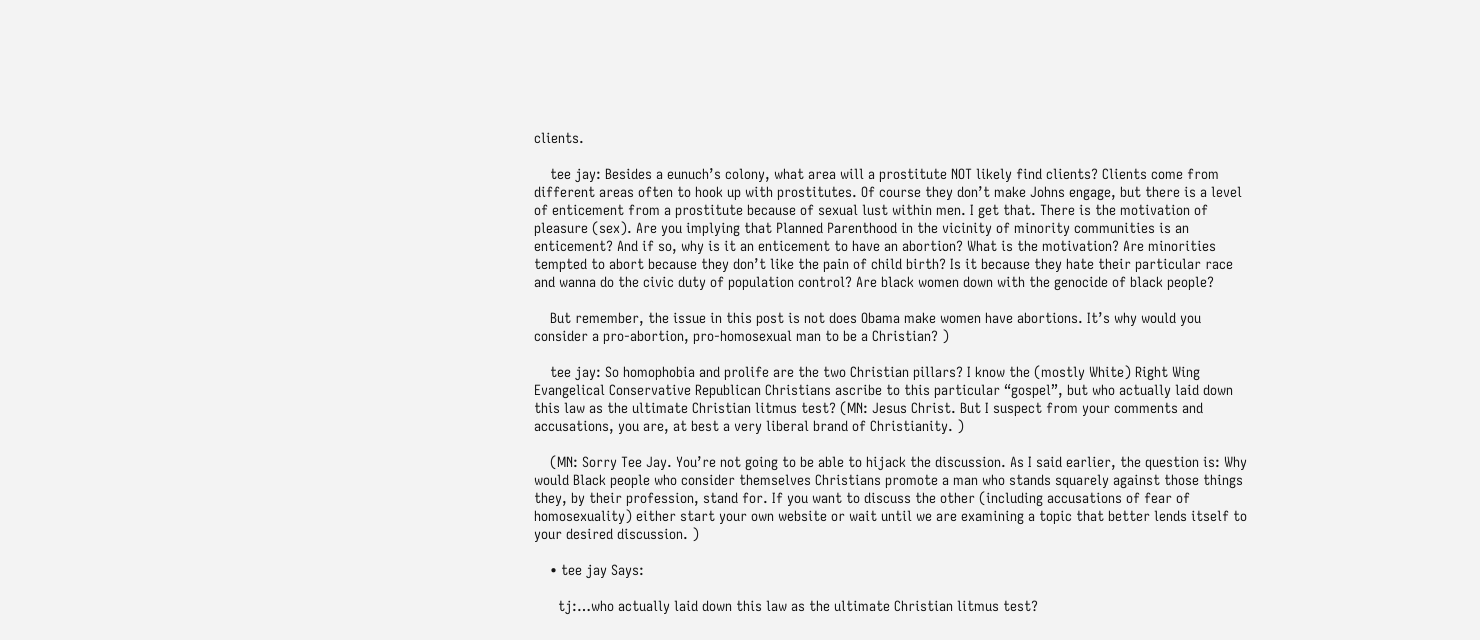clients.

    tee jay: Besides a eunuch’s colony, what area will a prostitute NOT likely find clients? Clients come from different areas often to hook up with prostitutes. Of course they don’t make Johns engage, but there is a level of enticement from a prostitute because of sexual lust within men. I get that. There is the motivation of pleasure (sex). Are you implying that Planned Parenthood in the vicinity of minority communities is an enticement? And if so, why is it an enticement to have an abortion? What is the motivation? Are minorities tempted to abort because they don’t like the pain of child birth? Is it because they hate their particular race and wanna do the civic duty of population control? Are black women down with the genocide of black people?

    But remember, the issue in this post is not does Obama make women have abortions. It’s why would you consider a pro-abortion, pro-homosexual man to be a Christian? )

    tee jay: So homophobia and prolife are the two Christian pillars? I know the (mostly White) Right Wing Evangelical Conservative Republican Christians ascribe to this particular “gospel”, but who actually laid down this law as the ultimate Christian litmus test? (MN: Jesus Christ. But I suspect from your comments and accusations, you are, at best a very liberal brand of Christianity. )

    (MN: Sorry Tee Jay. You’re not going to be able to hijack the discussion. As I said earlier, the question is: Why would Black people who consider themselves Christians promote a man who stands squarely against those things they, by their profession, stand for. If you want to discuss the other (including accusations of fear of homosexuality) either start your own website or wait until we are examining a topic that better lends itself to your desired discussion. )

    • tee jay Says:

      tj:…who actually laid down this law as the ultimate Christian litmus test?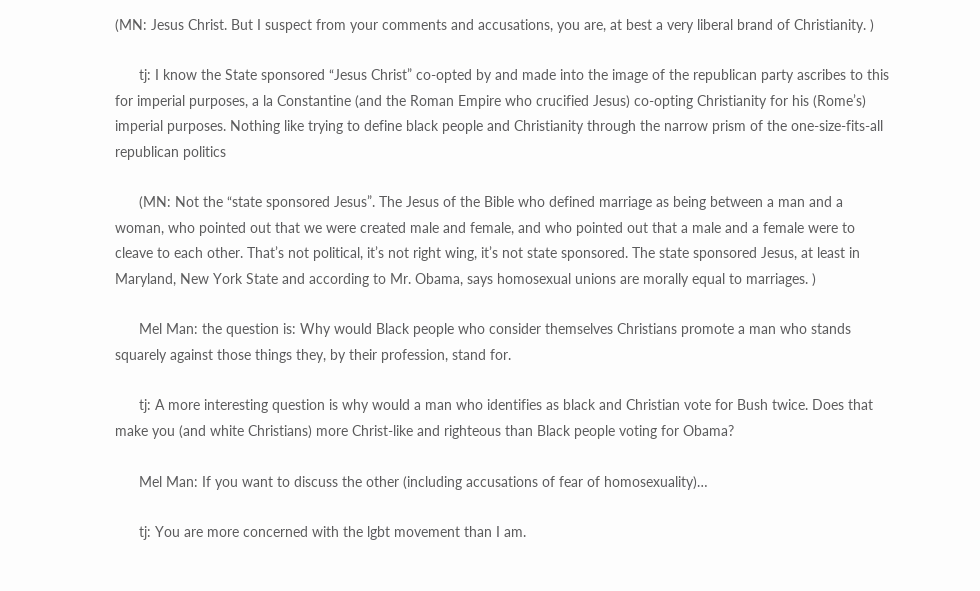(MN: Jesus Christ. But I suspect from your comments and accusations, you are, at best a very liberal brand of Christianity. )

      tj: I know the State sponsored “Jesus Christ” co-opted by and made into the image of the republican party ascribes to this for imperial purposes, a la Constantine (and the Roman Empire who crucified Jesus) co-opting Christianity for his (Rome’s) imperial purposes. Nothing like trying to define black people and Christianity through the narrow prism of the one-size-fits-all republican politics

      (MN: Not the “state sponsored Jesus”. The Jesus of the Bible who defined marriage as being between a man and a woman, who pointed out that we were created male and female, and who pointed out that a male and a female were to cleave to each other. That’s not political, it’s not right wing, it’s not state sponsored. The state sponsored Jesus, at least in Maryland, New York State and according to Mr. Obama, says homosexual unions are morally equal to marriages. )

      Mel Man: the question is: Why would Black people who consider themselves Christians promote a man who stands squarely against those things they, by their profession, stand for.

      tj: A more interesting question is why would a man who identifies as black and Christian vote for Bush twice. Does that make you (and white Christians) more Christ-like and righteous than Black people voting for Obama?

      Mel Man: If you want to discuss the other (including accusations of fear of homosexuality)…

      tj: You are more concerned with the lgbt movement than I am.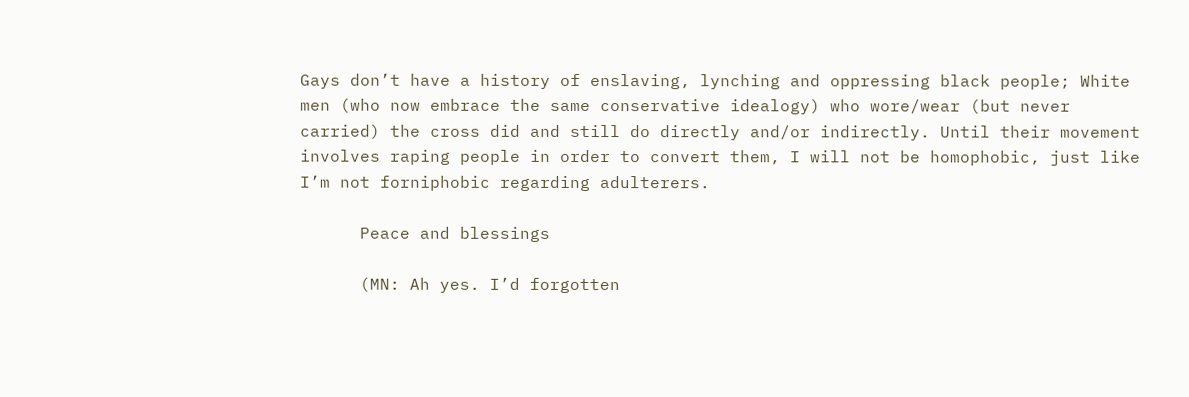Gays don’t have a history of enslaving, lynching and oppressing black people; White men (who now embrace the same conservative idealogy) who wore/wear (but never carried) the cross did and still do directly and/or indirectly. Until their movement involves raping people in order to convert them, I will not be homophobic, just like I’m not forniphobic regarding adulterers.

      Peace and blessings

      (MN: Ah yes. I’d forgotten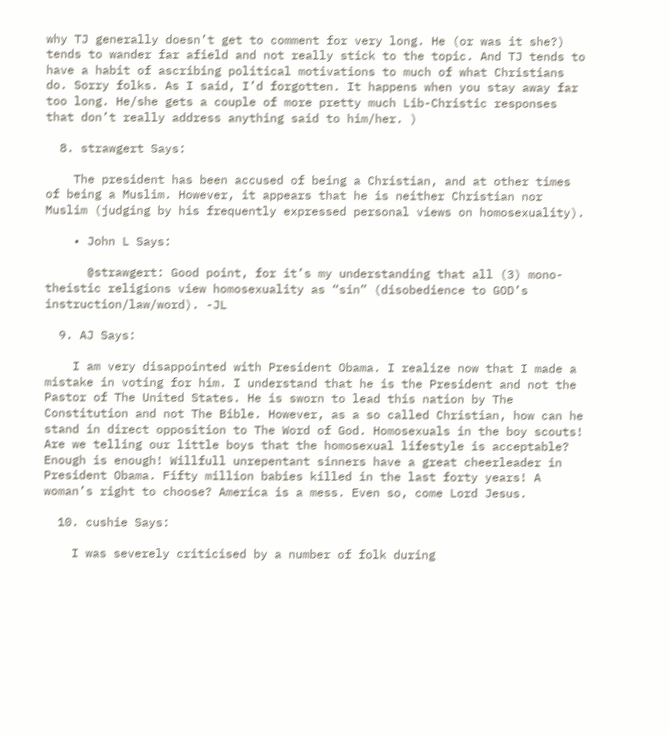why TJ generally doesn’t get to comment for very long. He (or was it she?) tends to wander far afield and not really stick to the topic. And TJ tends to have a habit of ascribing political motivations to much of what Christians do. Sorry folks. As I said, I’d forgotten. It happens when you stay away far too long. He/she gets a couple of more pretty much Lib-Christic responses that don’t really address anything said to him/her. )

  8. strawgert Says:

    The president has been accused of being a Christian, and at other times of being a Muslim. However, it appears that he is neither Christian nor Muslim (judging by his frequently expressed personal views on homosexuality).

    • John L Says:

      @strawgert: Good point, for it’s my understanding that all (3) mono-theistic religions view homosexuality as “sin” (disobedience to GOD’s instruction/law/word). -JL

  9. AJ Says:

    I am very disappointed with President Obama. I realize now that I made a mistake in voting for him. I understand that he is the President and not the Pastor of The United States. He is sworn to lead this nation by The Constitution and not The Bible. However, as a so called Christian, how can he stand in direct opposition to The Word of God. Homosexuals in the boy scouts! Are we telling our little boys that the homosexual lifestyle is acceptable? Enough is enough! Willfull unrepentant sinners have a great cheerleader in President Obama. Fifty million babies killed in the last forty years! A woman’s right to choose? America is a mess. Even so, come Lord Jesus.

  10. cushie Says:

    I was severely criticised by a number of folk during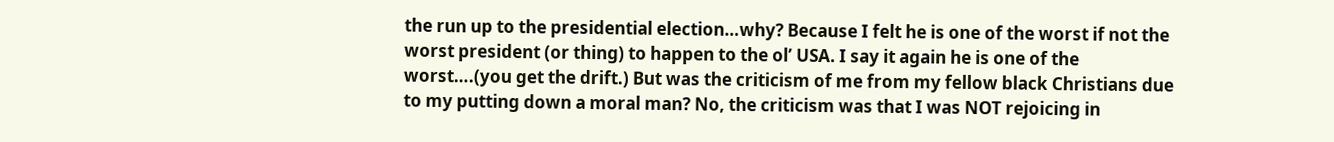the run up to the presidential election…why? Because I felt he is one of the worst if not the worst president (or thing) to happen to the ol’ USA. I say it again he is one of the worst….(you get the drift.) But was the criticism of me from my fellow black Christians due to my putting down a moral man? No, the criticism was that I was NOT rejoicing in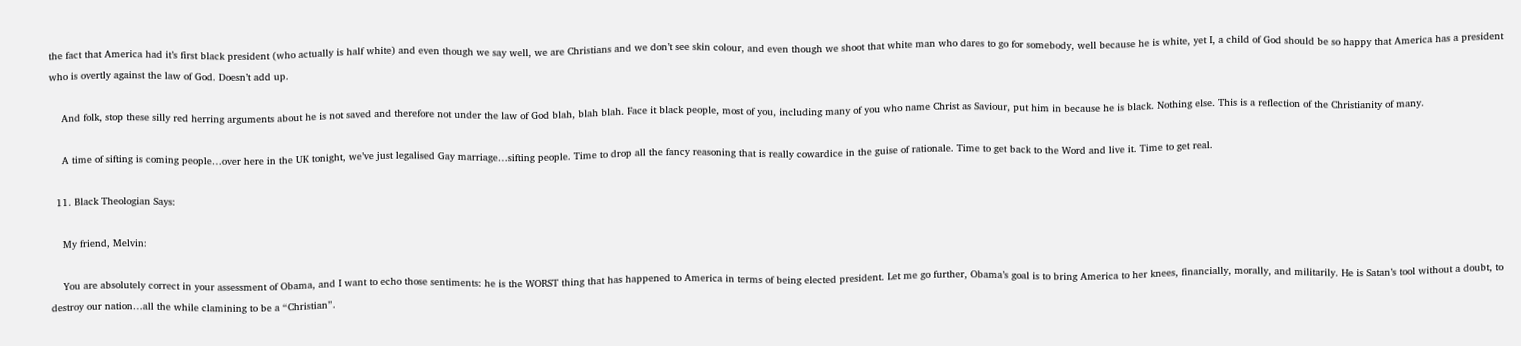the fact that America had it’s first black president (who actually is half white) and even though we say well, we are Christians and we don’t see skin colour, and even though we shoot that white man who dares to go for somebody, well because he is white, yet I, a child of God should be so happy that America has a president who is overtly against the law of God. Doesn’t add up.

    And folk, stop these silly red herring arguments about he is not saved and therefore not under the law of God blah, blah blah. Face it black people, most of you, including many of you who name Christ as Saviour, put him in because he is black. Nothing else. This is a reflection of the Christianity of many.

    A time of sifting is coming people…over here in the UK tonight, we’ve just legalised Gay marriage…sifting people. Time to drop all the fancy reasoning that is really cowardice in the guise of rationale. Time to get back to the Word and live it. Time to get real.

  11. Black Theologian Says:

    My friend, Melvin:

    You are absolutely correct in your assessment of Obama, and I want to echo those sentiments: he is the WORST thing that has happened to America in terms of being elected president. Let me go further, Obama’s goal is to bring America to her knees, financially, morally, and militarily. He is Satan’s tool without a doubt, to destroy our nation…all the while clamining to be a “Christian”.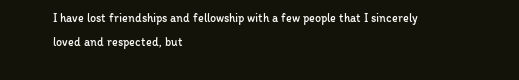I have lost friendships and fellowship with a few people that I sincerely loved and respected, but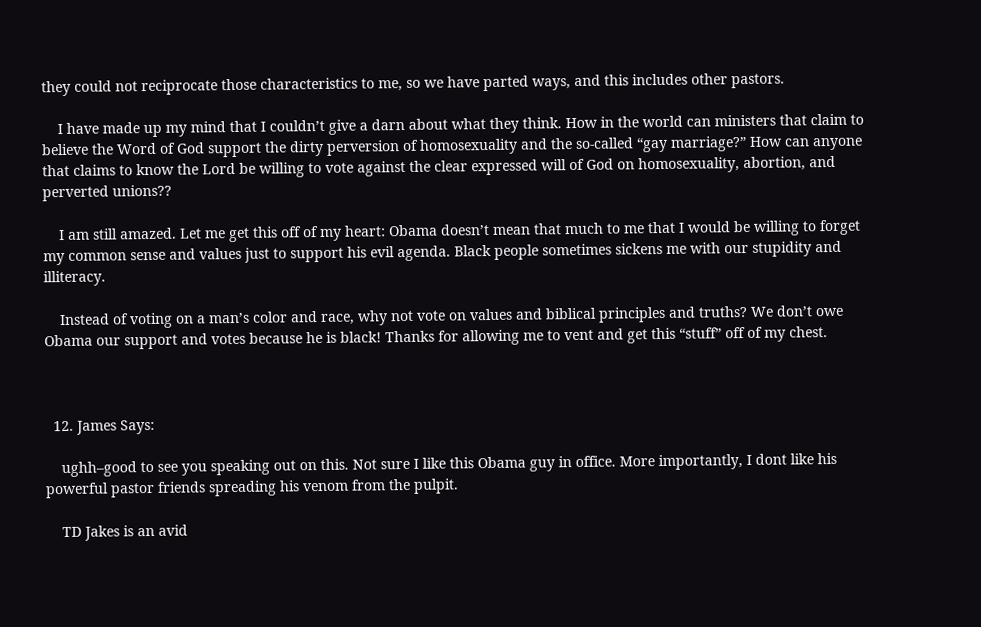they could not reciprocate those characteristics to me, so we have parted ways, and this includes other pastors.

    I have made up my mind that I couldn’t give a darn about what they think. How in the world can ministers that claim to believe the Word of God support the dirty perversion of homosexuality and the so-called “gay marriage?” How can anyone that claims to know the Lord be willing to vote against the clear expressed will of God on homosexuality, abortion, and perverted unions??

    I am still amazed. Let me get this off of my heart: Obama doesn’t mean that much to me that I would be willing to forget my common sense and values just to support his evil agenda. Black people sometimes sickens me with our stupidity and illiteracy.

    Instead of voting on a man’s color and race, why not vote on values and biblical principles and truths? We don’t owe Obama our support and votes because he is black! Thanks for allowing me to vent and get this “stuff” off of my chest.



  12. James Says:

    ughh–good to see you speaking out on this. Not sure I like this Obama guy in office. More importantly, I dont like his powerful pastor friends spreading his venom from the pulpit.

    TD Jakes is an avid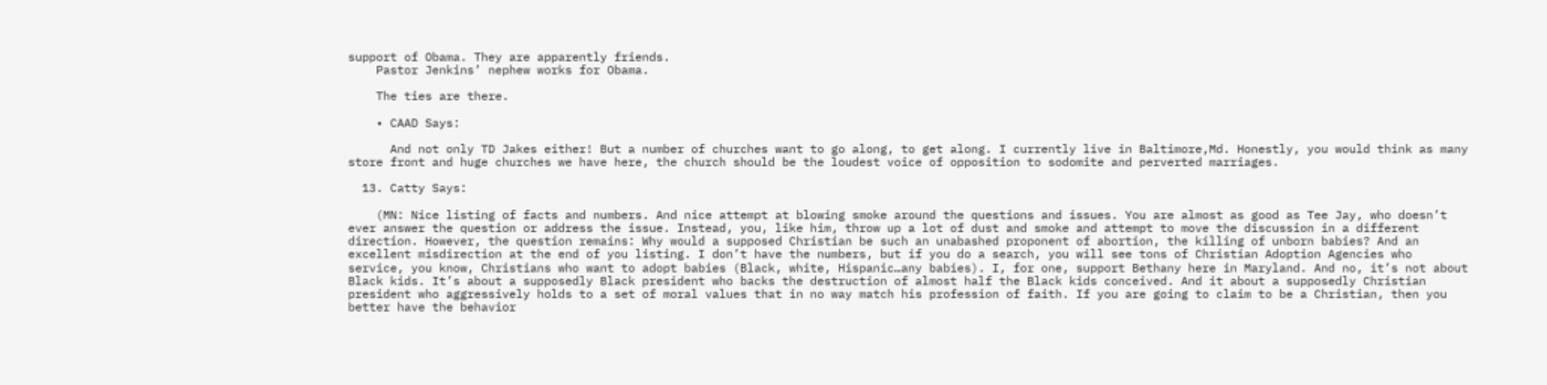support of Obama. They are apparently friends.
    Pastor Jenkins’ nephew works for Obama.

    The ties are there.

    • CAAD Says:

      And not only TD Jakes either! But a number of churches want to go along, to get along. I currently live in Baltimore,Md. Honestly, you would think as many store front and huge churches we have here, the church should be the loudest voice of opposition to sodomite and perverted marriages.

  13. Catty Says:

    (MN: Nice listing of facts and numbers. And nice attempt at blowing smoke around the questions and issues. You are almost as good as Tee Jay, who doesn’t ever answer the question or address the issue. Instead, you, like him, throw up a lot of dust and smoke and attempt to move the discussion in a different direction. However, the question remains: Why would a supposed Christian be such an unabashed proponent of abortion, the killing of unborn babies? And an excellent misdirection at the end of you listing. I don’t have the numbers, but if you do a search, you will see tons of Christian Adoption Agencies who service, you know, Christians who want to adopt babies (Black, white, Hispanic…any babies). I, for one, support Bethany here in Maryland. And no, it’s not about Black kids. It’s about a supposedly Black president who backs the destruction of almost half the Black kids conceived. And it about a supposedly Christian president who aggressively holds to a set of moral values that in no way match his profession of faith. If you are going to claim to be a Christian, then you better have the behavior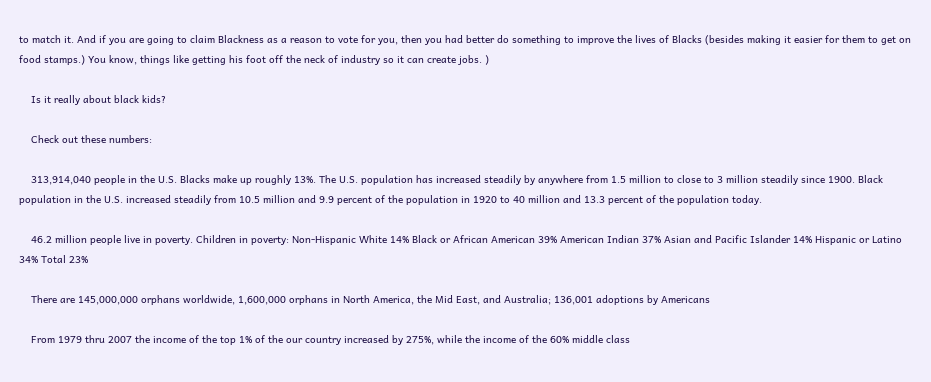to match it. And if you are going to claim Blackness as a reason to vote for you, then you had better do something to improve the lives of Blacks (besides making it easier for them to get on food stamps.) You know, things like getting his foot off the neck of industry so it can create jobs. )

    Is it really about black kids?

    Check out these numbers:

    313,914,040 people in the U.S. Blacks make up roughly 13%. The U.S. population has increased steadily by anywhere from 1.5 million to close to 3 million steadily since 1900. Black population in the U.S. increased steadily from 10.5 million and 9.9 percent of the population in 1920 to 40 million and 13.3 percent of the population today.

    46.2 million people live in poverty. Children in poverty: Non-Hispanic White 14% Black or African American 39% American Indian 37% Asian and Pacific Islander 14% Hispanic or Latino 34% Total 23%

    There are 145,000,000 orphans worldwide, 1,600,000 orphans in North America, the Mid East, and Australia; 136,001 adoptions by Americans

    From 1979 thru 2007 the income of the top 1% of the our country increased by 275%, while the income of the 60% middle class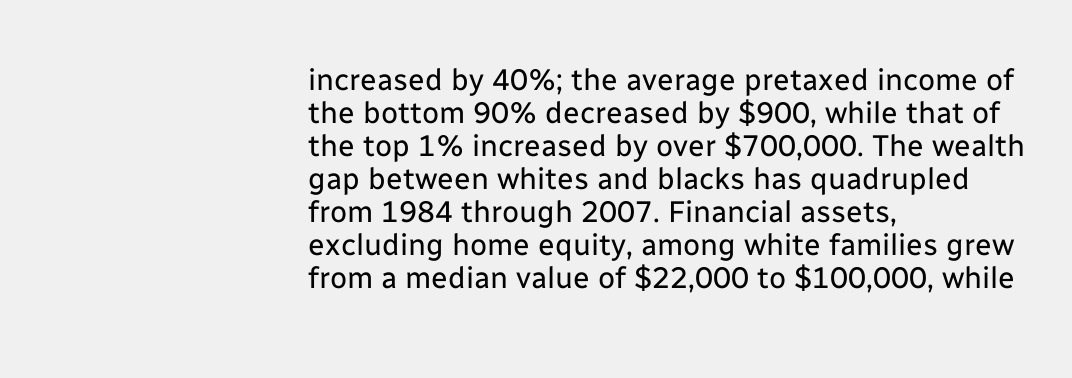increased by 40%; the average pretaxed income of the bottom 90% decreased by $900, while that of the top 1% increased by over $700,000. The wealth gap between whites and blacks has quadrupled from 1984 through 2007. Financial assets, excluding home equity, among white families grew from a median value of $22,000 to $100,000, while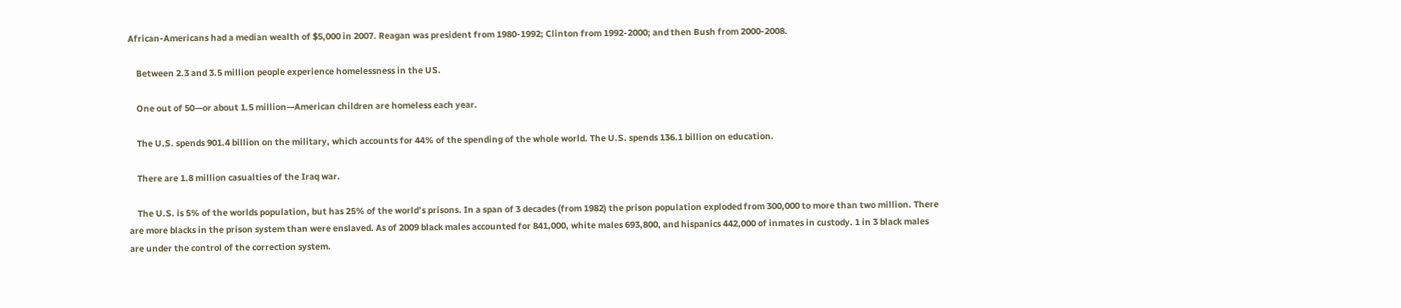African-Americans had a median wealth of $5,000 in 2007. Reagan was president from 1980-1992; Clinton from 1992-2000; and then Bush from 2000-2008.

    Between 2.3 and 3.5 million people experience homelessness in the US.

    One out of 50—or about 1.5 million—American children are homeless each year.

    The U.S. spends 901.4 billion on the military, which accounts for 44% of the spending of the whole world. The U.S. spends 136.1 billion on education.

    There are 1.8 million casualties of the Iraq war.

    The U.S. is 5% of the worlds population, but has 25% of the world’s prisons. In a span of 3 decades (from 1982) the prison population exploded from 300,000 to more than two million. There are more blacks in the prison system than were enslaved. As of 2009 black males accounted for 841,000, white males 693,800, and hispanics 442,000 of inmates in custody. 1 in 3 black males are under the control of the correction system.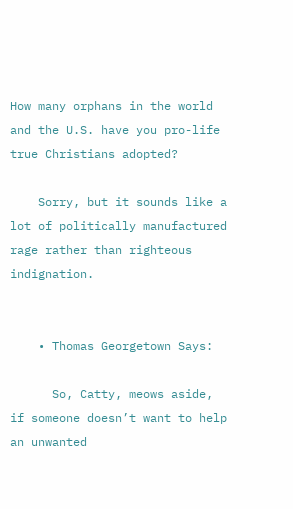How many orphans in the world and the U.S. have you pro-life true Christians adopted?

    Sorry, but it sounds like a lot of politically manufactured rage rather than righteous indignation.


    • Thomas Georgetown Says:

      So, Catty, meows aside, if someone doesn’t want to help an unwanted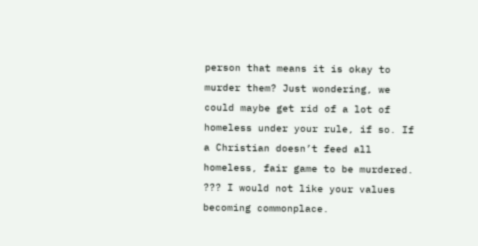person that means it is okay to murder them? Just wondering, we could maybe get rid of a lot of homeless under your rule, if so. If a Christian doesn’t feed all homeless, fair game to be murdered. ??? I would not like your values becoming commonplace.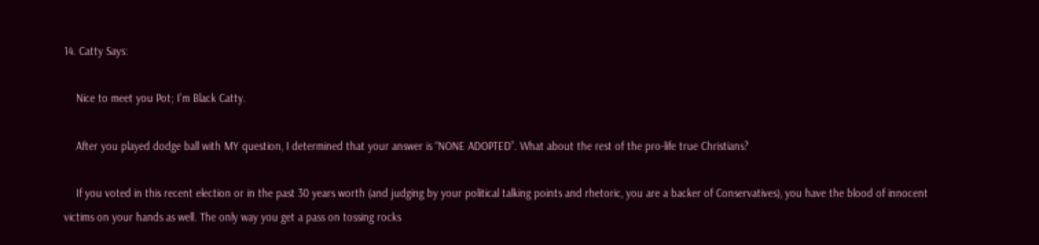14. Catty Says:

    Nice to meet you Pot; I’m Black Catty.

    After you played dodge ball with MY question, I determined that your answer is “NONE ADOPTED”. What about the rest of the pro-life true Christians?

    If you voted in this recent election or in the past 30 years worth (and judging by your political talking points and rhetoric, you are a backer of Conservatives), you have the blood of innocent victims on your hands as well. The only way you get a pass on tossing rocks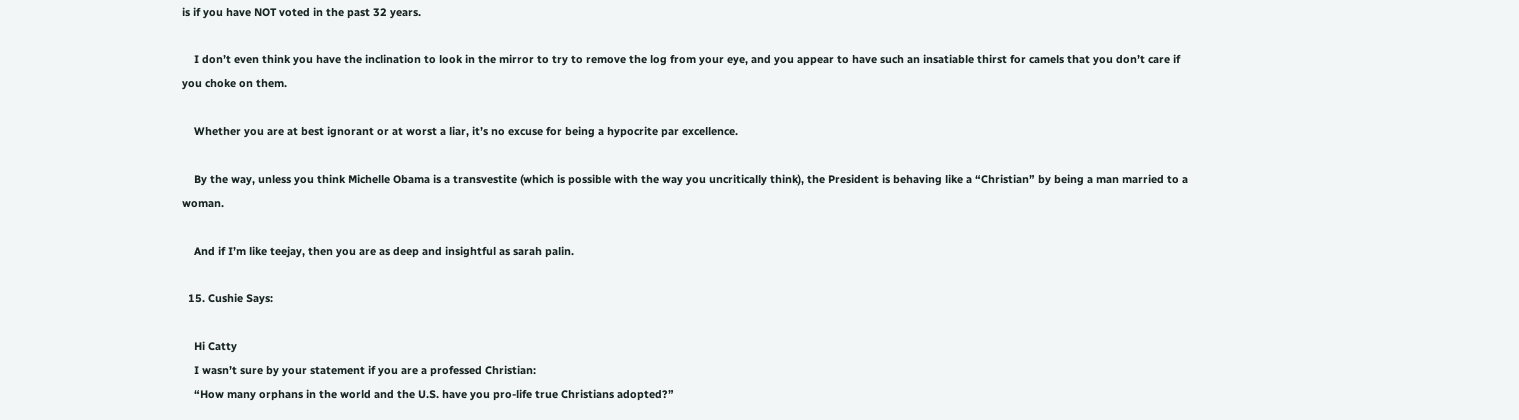is if you have NOT voted in the past 32 years.

    I don’t even think you have the inclination to look in the mirror to try to remove the log from your eye, and you appear to have such an insatiable thirst for camels that you don’t care if you choke on them.

    Whether you are at best ignorant or at worst a liar, it’s no excuse for being a hypocrite par excellence.

    By the way, unless you think Michelle Obama is a transvestite (which is possible with the way you uncritically think), the President is behaving like a “Christian” by being a man married to a woman.

    And if I’m like teejay, then you are as deep and insightful as sarah palin.

  15. Cushie Says:

    Hi Catty
    I wasn’t sure by your statement if you are a professed Christian:
    “How many orphans in the world and the U.S. have you pro-life true Christians adopted?”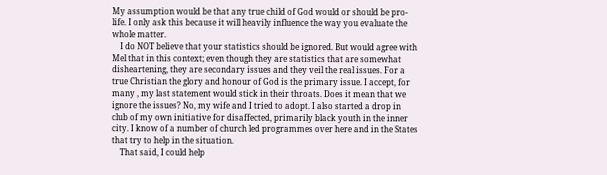My assumption would be that any true child of God would or should be pro-life. I only ask this because it will heavily influence the way you evaluate the whole matter.
    I do NOT believe that your statistics should be ignored. But would agree with Mel that in this context; even though they are statistics that are somewhat disheartening, they are secondary issues and they veil the real issues. For a true Christian the glory and honour of God is the primary issue. I accept, for many , my last statement would stick in their throats. Does it mean that we ignore the issues? No, my wife and I tried to adopt. I also started a drop in club of my own initiative for disaffected, primarily black youth in the inner city. I know of a number of church led programmes over here and in the States that try to help in the situation.
    That said, I could help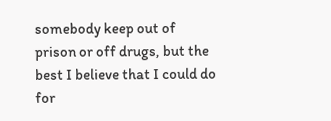somebody keep out of prison or off drugs, but the best I believe that I could do for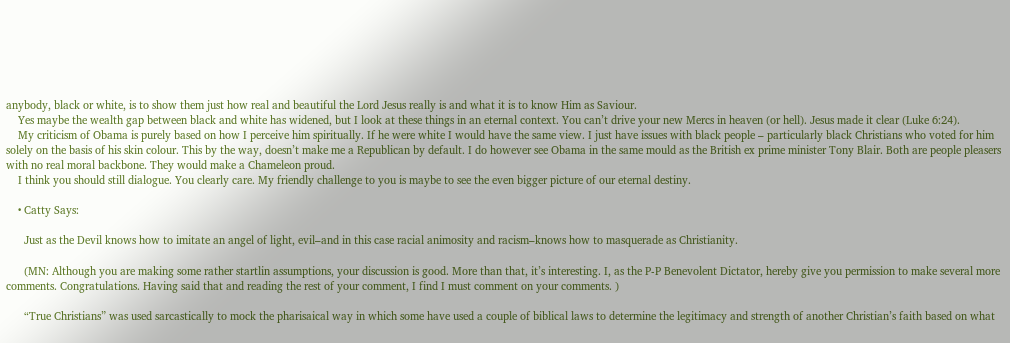anybody, black or white, is to show them just how real and beautiful the Lord Jesus really is and what it is to know Him as Saviour.
    Yes maybe the wealth gap between black and white has widened, but I look at these things in an eternal context. You can’t drive your new Mercs in heaven (or hell). Jesus made it clear (Luke 6:24).
    My criticism of Obama is purely based on how I perceive him spiritually. If he were white I would have the same view. I just have issues with black people – particularly black Christians who voted for him solely on the basis of his skin colour. This by the way, doesn’t make me a Republican by default. I do however see Obama in the same mould as the British ex prime minister Tony Blair. Both are people pleasers with no real moral backbone. They would make a Chameleon proud.
    I think you should still dialogue. You clearly care. My friendly challenge to you is maybe to see the even bigger picture of our eternal destiny.

    • Catty Says:

      Just as the Devil knows how to imitate an angel of light, evil–and in this case racial animosity and racism–knows how to masquerade as Christianity.

      (MN: Although you are making some rather startlin assumptions, your discussion is good. More than that, it’s interesting. I, as the P-P Benevolent Dictator, hereby give you permission to make several more comments. Congratulations. Having said that and reading the rest of your comment, I find I must comment on your comments. )

      “True Christians” was used sarcastically to mock the pharisaical way in which some have used a couple of biblical laws to determine the legitimacy and strength of another Christian’s faith based on what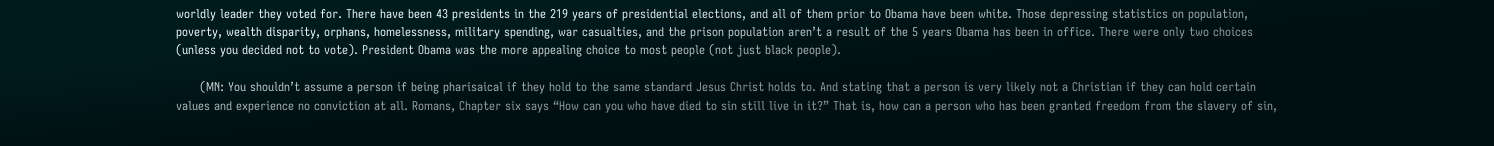worldly leader they voted for. There have been 43 presidents in the 219 years of presidential elections, and all of them prior to Obama have been white. Those depressing statistics on population, poverty, wealth disparity, orphans, homelessness, military spending, war casualties, and the prison population aren’t a result of the 5 years Obama has been in office. There were only two choices (unless you decided not to vote). President Obama was the more appealing choice to most people (not just black people).

      (MN: You shouldn’t assume a person if being pharisaical if they hold to the same standard Jesus Christ holds to. And stating that a person is very likely not a Christian if they can hold certain values and experience no conviction at all. Romans, Chapter six says “How can you who have died to sin still live in it?” That is, how can a person who has been granted freedom from the slavery of sin,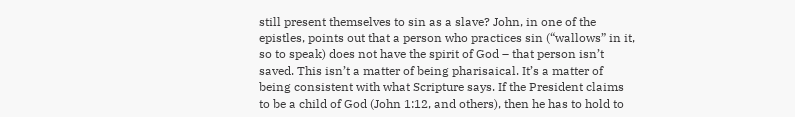still present themselves to sin as a slave? John, in one of the epistles, points out that a person who practices sin (“wallows” in it, so to speak) does not have the spirit of God – that person isn’t saved. This isn’t a matter of being pharisaical. It’s a matter of being consistent with what Scripture says. If the President claims to be a child of God (John 1:12, and others), then he has to hold to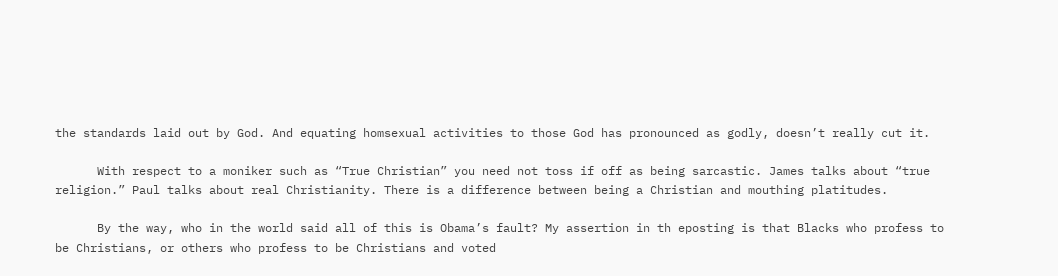the standards laid out by God. And equating homsexual activities to those God has pronounced as godly, doesn’t really cut it.

      With respect to a moniker such as “True Christian” you need not toss if off as being sarcastic. James talks about “true religion.” Paul talks about real Christianity. There is a difference between being a Christian and mouthing platitudes.

      By the way, who in the world said all of this is Obama’s fault? My assertion in th eposting is that Blacks who profess to be Christians, or others who profess to be Christians and voted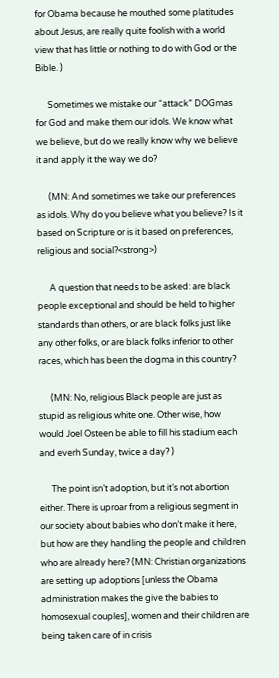for Obama because he mouthed some platitudes about Jesus, are really quite foolish with a world view that has little or nothing to do with God or the Bible. )

      Sometimes we mistake our “attack” DOGmas for God and make them our idols. We know what we believe, but do we really know why we believe it and apply it the way we do?

      (MN: And sometimes we take our preferences as idols. Why do you believe what you believe? Is it based on Scripture or is it based on preferences, religious and social?<strong>)

      A question that needs to be asked: are black people exceptional and should be held to higher standards than others, or are black folks just like any other folks, or are black folks inferior to other races, which has been the dogma in this country?

      (MN: No, religious Black people are just as stupid as religious white one. Other wise, how would Joel Osteen be able to fill his stadium each and everh Sunday, twice a day? )

      The point isn’t adoption, but it’s not abortion either. There is uproar from a religious segment in our society about babies who don’t make it here, but how are they handling the people and children who are already here? (MN: Christian organizations are setting up adoptions [unless the Obama administration makes the give the babies to homosexual couples], women and their children are being taken care of in crisis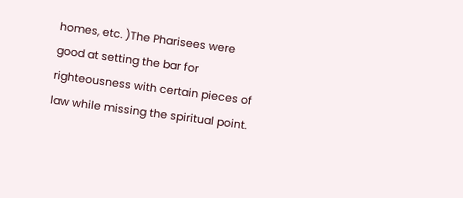homes, etc. )The Pharisees were good at setting the bar for righteousness with certain pieces of law while missing the spiritual point.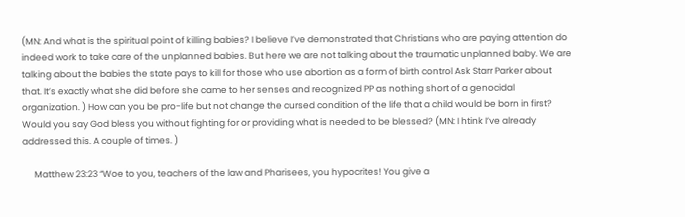(MN: And what is the spiritual point of killing babies? I believe I’ve demonstrated that Christians who are paying attention do indeed work to take care of the unplanned babies. But here we are not talking about the traumatic unplanned baby. We are talking about the babies the state pays to kill for those who use abortion as a form of birth control Ask Starr Parker about that. It’s exactly what she did before she came to her senses and recognized PP as nothing short of a genocidal organization. ) How can you be pro-life but not change the cursed condition of the life that a child would be born in first? Would you say God bless you without fighting for or providing what is needed to be blessed? (MN: I htink I’ve already addressed this. A couple of times. )

      Matthew 23:23 “Woe to you, teachers of the law and Pharisees, you hypocrites! You give a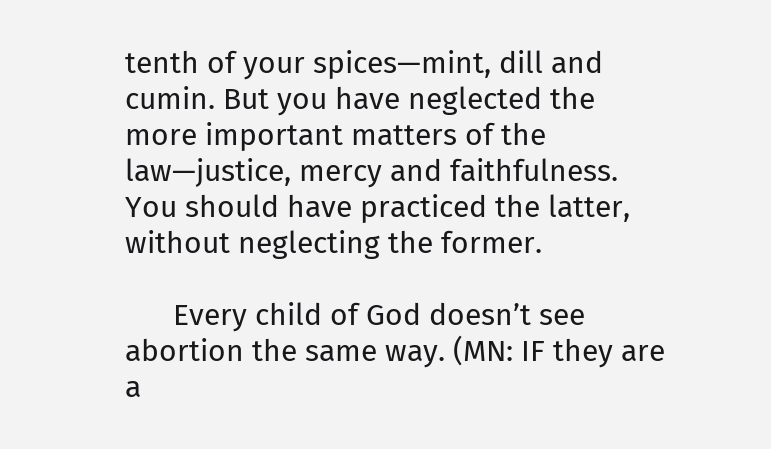tenth of your spices—mint, dill and cumin. But you have neglected the more important matters of the law—justice, mercy and faithfulness. You should have practiced the latter, without neglecting the former.

      Every child of God doesn’t see abortion the same way. (MN: IF they are a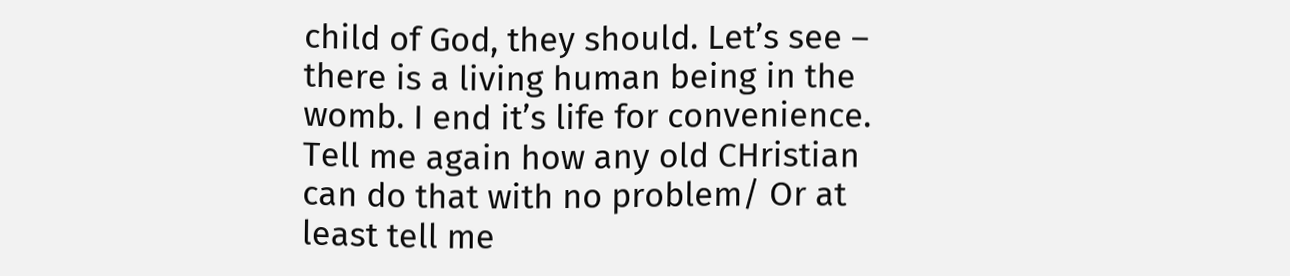child of God, they should. Let’s see – there is a living human being in the womb. I end it’s life for convenience. Tell me again how any old CHristian can do that with no problem/ Or at least tell me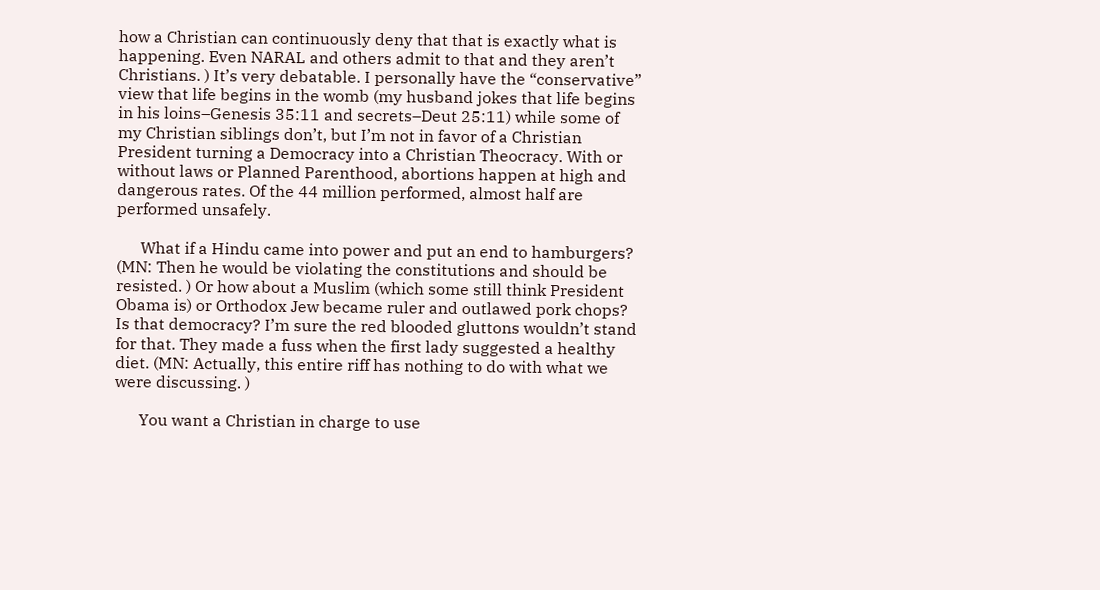how a Christian can continuously deny that that is exactly what is happening. Even NARAL and others admit to that and they aren’t Christians. ) It’s very debatable. I personally have the “conservative” view that life begins in the womb (my husband jokes that life begins in his loins–Genesis 35:11 and secrets–Deut 25:11) while some of my Christian siblings don’t, but I’m not in favor of a Christian President turning a Democracy into a Christian Theocracy. With or without laws or Planned Parenthood, abortions happen at high and dangerous rates. Of the 44 million performed, almost half are performed unsafely.

      What if a Hindu came into power and put an end to hamburgers? (MN: Then he would be violating the constitutions and should be resisted. ) Or how about a Muslim (which some still think President Obama is) or Orthodox Jew became ruler and outlawed pork chops? Is that democracy? I’m sure the red blooded gluttons wouldn’t stand for that. They made a fuss when the first lady suggested a healthy diet. (MN: Actually, this entire riff has nothing to do with what we were discussing. )

      You want a Christian in charge to use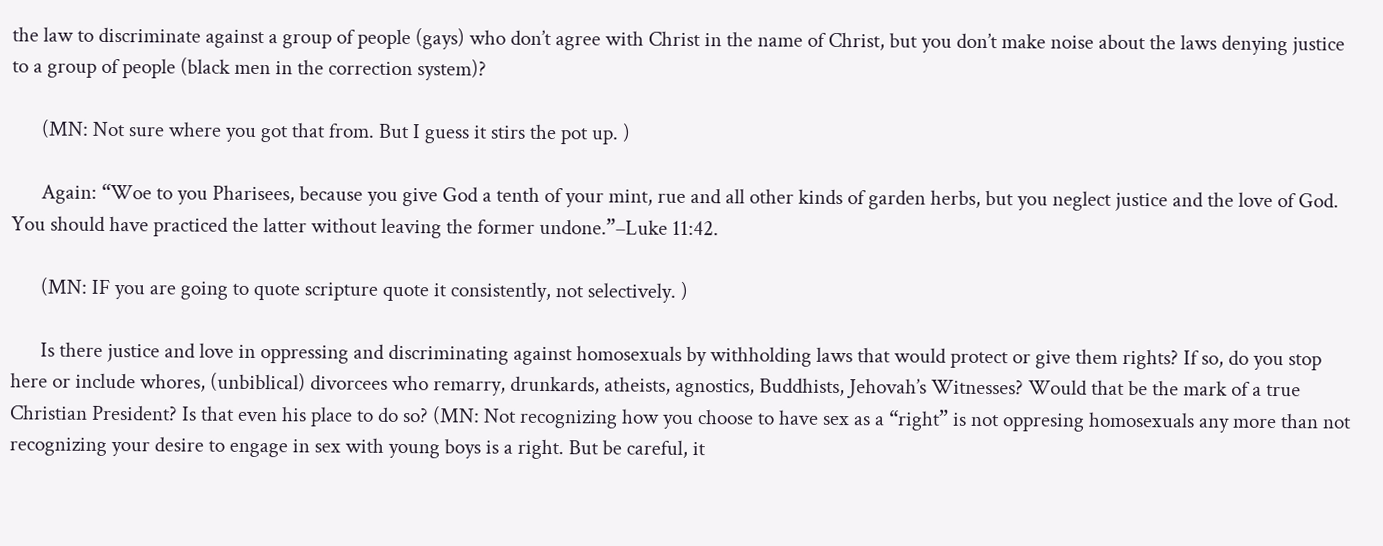the law to discriminate against a group of people (gays) who don’t agree with Christ in the name of Christ, but you don’t make noise about the laws denying justice to a group of people (black men in the correction system)?

      (MN: Not sure where you got that from. But I guess it stirs the pot up. )

      Again: “Woe to you Pharisees, because you give God a tenth of your mint, rue and all other kinds of garden herbs, but you neglect justice and the love of God. You should have practiced the latter without leaving the former undone.”–Luke 11:42.

      (MN: IF you are going to quote scripture quote it consistently, not selectively. )

      Is there justice and love in oppressing and discriminating against homosexuals by withholding laws that would protect or give them rights? If so, do you stop here or include whores, (unbiblical) divorcees who remarry, drunkards, atheists, agnostics, Buddhists, Jehovah’s Witnesses? Would that be the mark of a true Christian President? Is that even his place to do so? (MN: Not recognizing how you choose to have sex as a “right” is not oppresing homosexuals any more than not recognizing your desire to engage in sex with young boys is a right. But be careful, it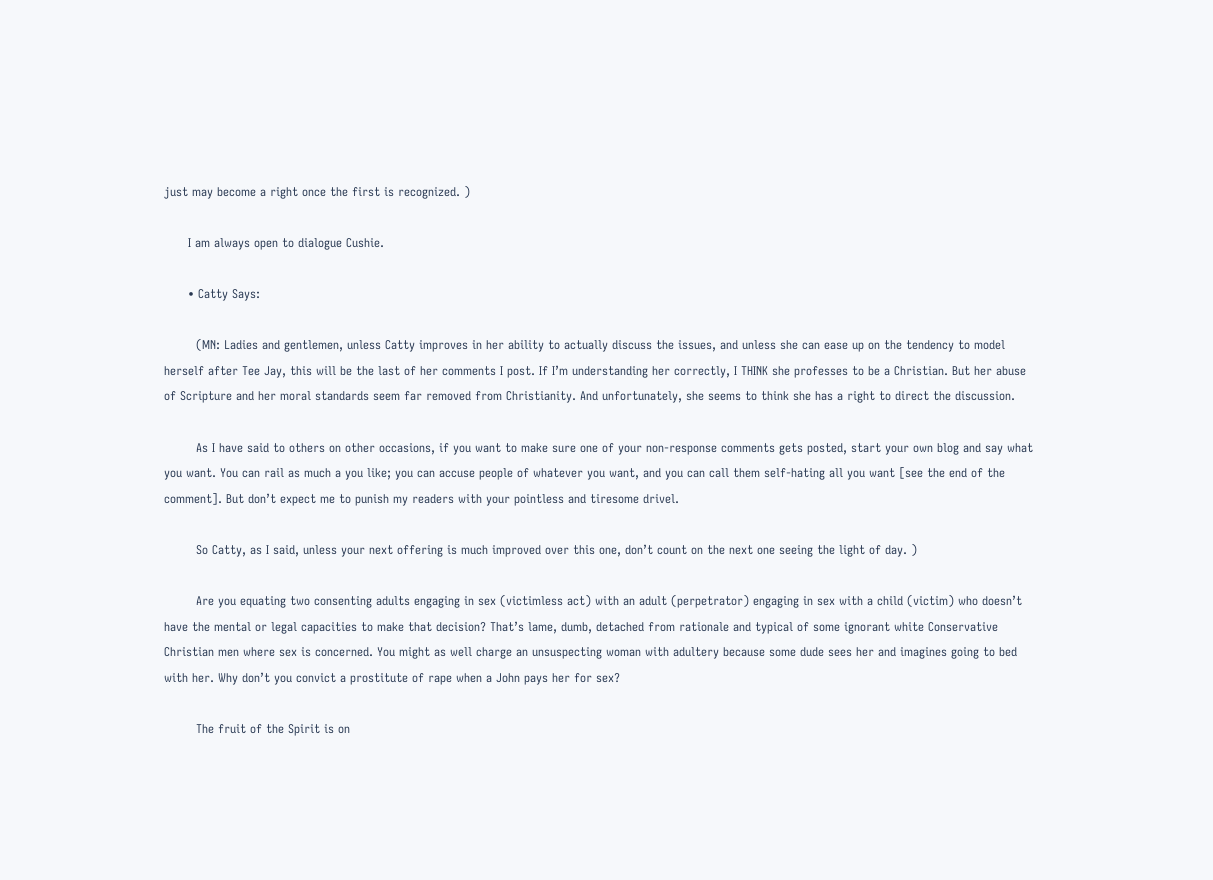just may become a right once the first is recognized. )

      I am always open to dialogue Cushie.

      • Catty Says:

        (MN: Ladies and gentlemen, unless Catty improves in her ability to actually discuss the issues, and unless she can ease up on the tendency to model herself after Tee Jay, this will be the last of her comments I post. If I’m understanding her correctly, I THINK she professes to be a Christian. But her abuse of Scripture and her moral standards seem far removed from Christianity. And unfortunately, she seems to think she has a right to direct the discussion.

        As I have said to others on other occasions, if you want to make sure one of your non-response comments gets posted, start your own blog and say what you want. You can rail as much a you like; you can accuse people of whatever you want, and you can call them self-hating all you want [see the end of the comment]. But don’t expect me to punish my readers with your pointless and tiresome drivel.

        So Catty, as I said, unless your next offering is much improved over this one, don’t count on the next one seeing the light of day. )

        Are you equating two consenting adults engaging in sex (victimless act) with an adult (perpetrator) engaging in sex with a child (victim) who doesn’t have the mental or legal capacities to make that decision? That’s lame, dumb, detached from rationale and typical of some ignorant white Conservative Christian men where sex is concerned. You might as well charge an unsuspecting woman with adultery because some dude sees her and imagines going to bed with her. Why don’t you convict a prostitute of rape when a John pays her for sex?

        The fruit of the Spirit is on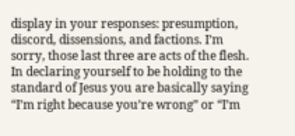display in your responses: presumption, discord, dissensions, and factions. I’m sorry, those last three are acts of the flesh. In declaring yourself to be holding to the standard of Jesus you are basically saying “I’m right because you’re wrong” or “I’m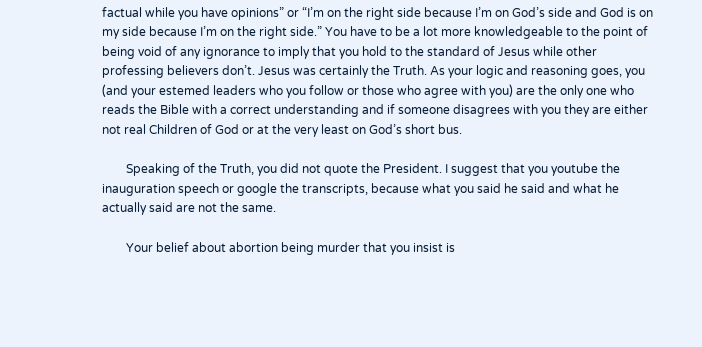factual while you have opinions” or “I’m on the right side because I’m on God’s side and God is on my side because I’m on the right side.” You have to be a lot more knowledgeable to the point of being void of any ignorance to imply that you hold to the standard of Jesus while other professing believers don’t. Jesus was certainly the Truth. As your logic and reasoning goes, you (and your estemed leaders who you follow or those who agree with you) are the only one who reads the Bible with a correct understanding and if someone disagrees with you they are either not real Children of God or at the very least on God’s short bus.

        Speaking of the Truth, you did not quote the President. I suggest that you youtube the inauguration speech or google the transcripts, because what you said he said and what he actually said are not the same.

        Your belief about abortion being murder that you insist is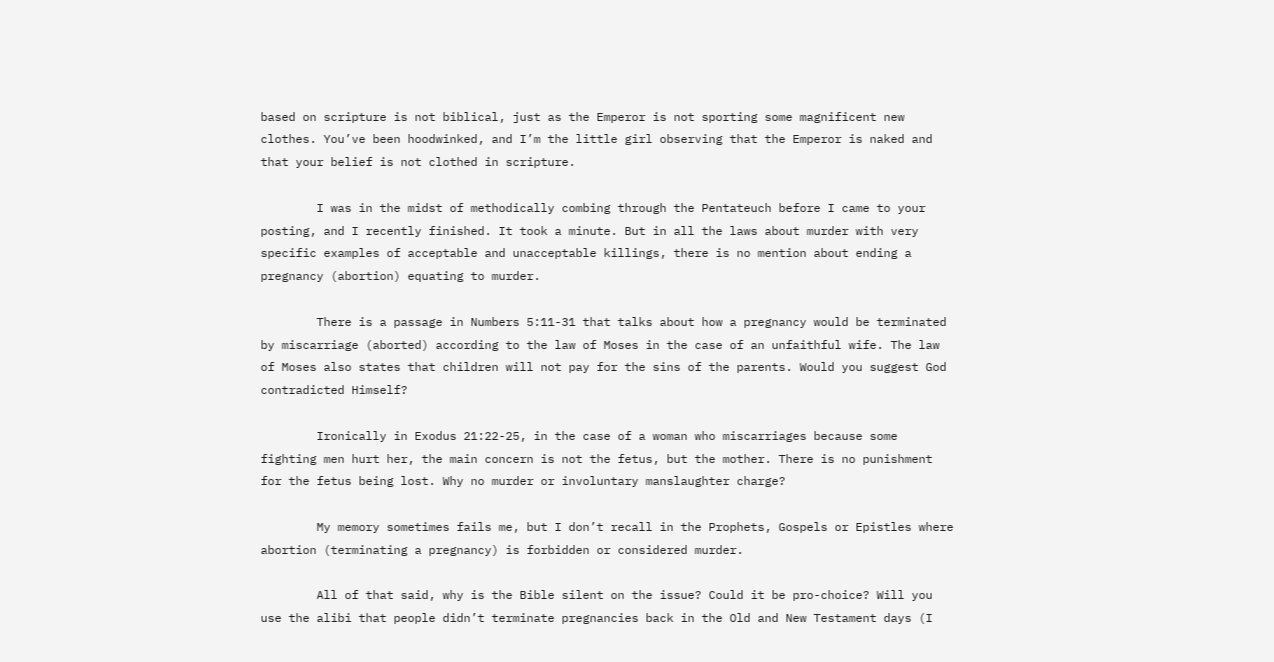based on scripture is not biblical, just as the Emperor is not sporting some magnificent new clothes. You’ve been hoodwinked, and I’m the little girl observing that the Emperor is naked and that your belief is not clothed in scripture.

        I was in the midst of methodically combing through the Pentateuch before I came to your posting, and I recently finished. It took a minute. But in all the laws about murder with very specific examples of acceptable and unacceptable killings, there is no mention about ending a pregnancy (abortion) equating to murder.

        There is a passage in Numbers 5:11-31 that talks about how a pregnancy would be terminated by miscarriage (aborted) according to the law of Moses in the case of an unfaithful wife. The law of Moses also states that children will not pay for the sins of the parents. Would you suggest God contradicted Himself?

        Ironically in Exodus 21:22-25, in the case of a woman who miscarriages because some fighting men hurt her, the main concern is not the fetus, but the mother. There is no punishment for the fetus being lost. Why no murder or involuntary manslaughter charge?

        My memory sometimes fails me, but I don’t recall in the Prophets, Gospels or Epistles where abortion (terminating a pregnancy) is forbidden or considered murder.

        All of that said, why is the Bible silent on the issue? Could it be pro-choice? Will you use the alibi that people didn’t terminate pregnancies back in the Old and New Testament days (I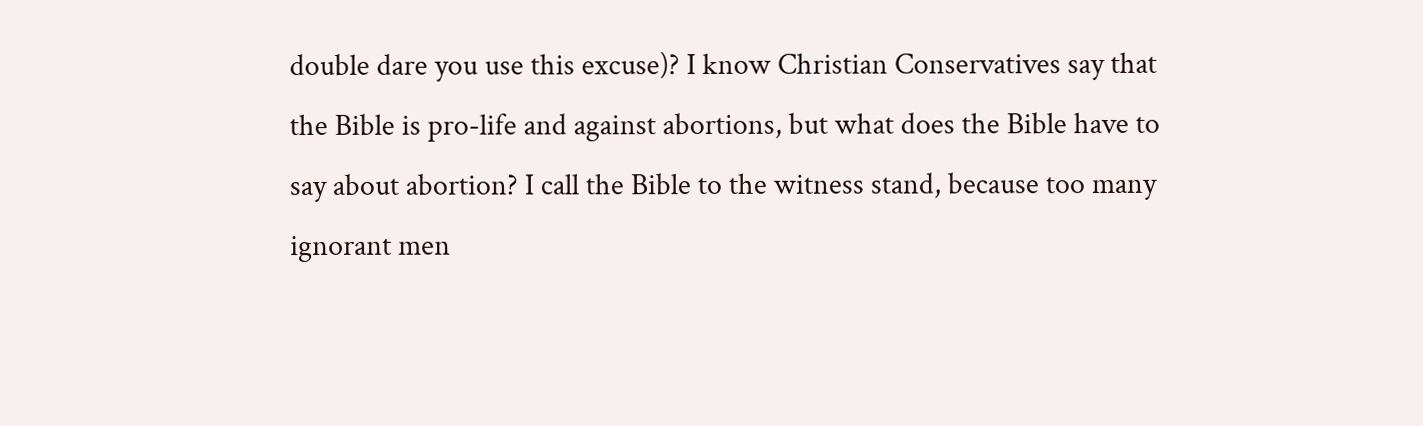double dare you use this excuse)? I know Christian Conservatives say that the Bible is pro-life and against abortions, but what does the Bible have to say about abortion? I call the Bible to the witness stand, because too many ignorant men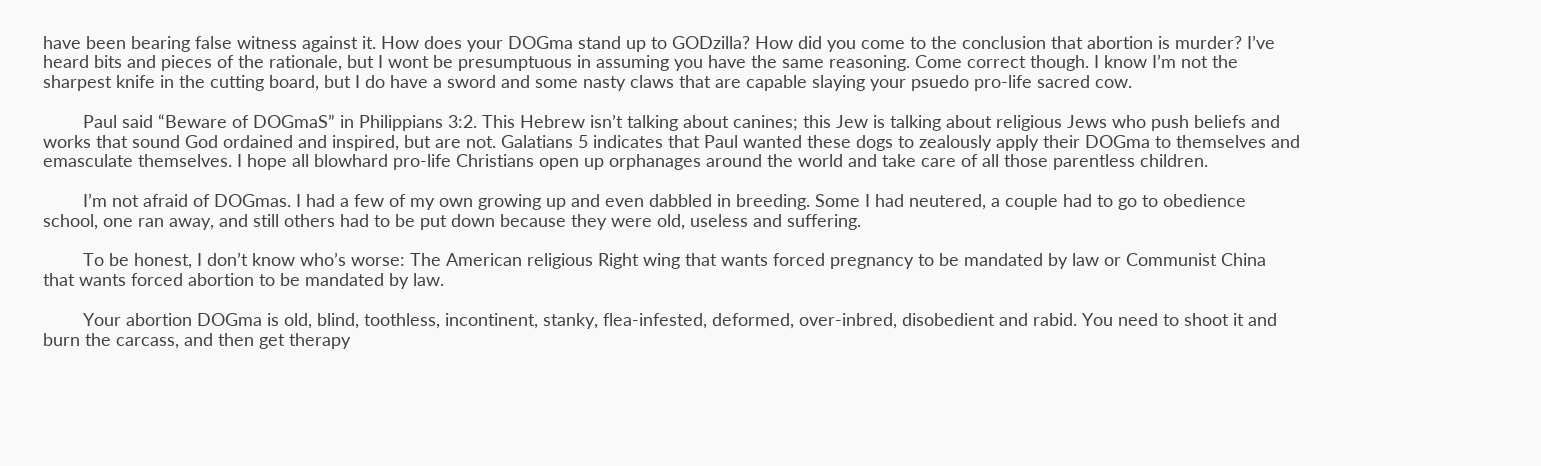have been bearing false witness against it. How does your DOGma stand up to GODzilla? How did you come to the conclusion that abortion is murder? I’ve heard bits and pieces of the rationale, but I wont be presumptuous in assuming you have the same reasoning. Come correct though. I know I’m not the sharpest knife in the cutting board, but I do have a sword and some nasty claws that are capable slaying your psuedo pro-life sacred cow.

        Paul said “Beware of DOGmaS” in Philippians 3:2. This Hebrew isn’t talking about canines; this Jew is talking about religious Jews who push beliefs and works that sound God ordained and inspired, but are not. Galatians 5 indicates that Paul wanted these dogs to zealously apply their DOGma to themselves and emasculate themselves. I hope all blowhard pro-life Christians open up orphanages around the world and take care of all those parentless children.

        I’m not afraid of DOGmas. I had a few of my own growing up and even dabbled in breeding. Some I had neutered, a couple had to go to obedience school, one ran away, and still others had to be put down because they were old, useless and suffering.

        To be honest, I don’t know who’s worse: The American religious Right wing that wants forced pregnancy to be mandated by law or Communist China that wants forced abortion to be mandated by law.

        Your abortion DOGma is old, blind, toothless, incontinent, stanky, flea-infested, deformed, over-inbred, disobedient and rabid. You need to shoot it and burn the carcass, and then get therapy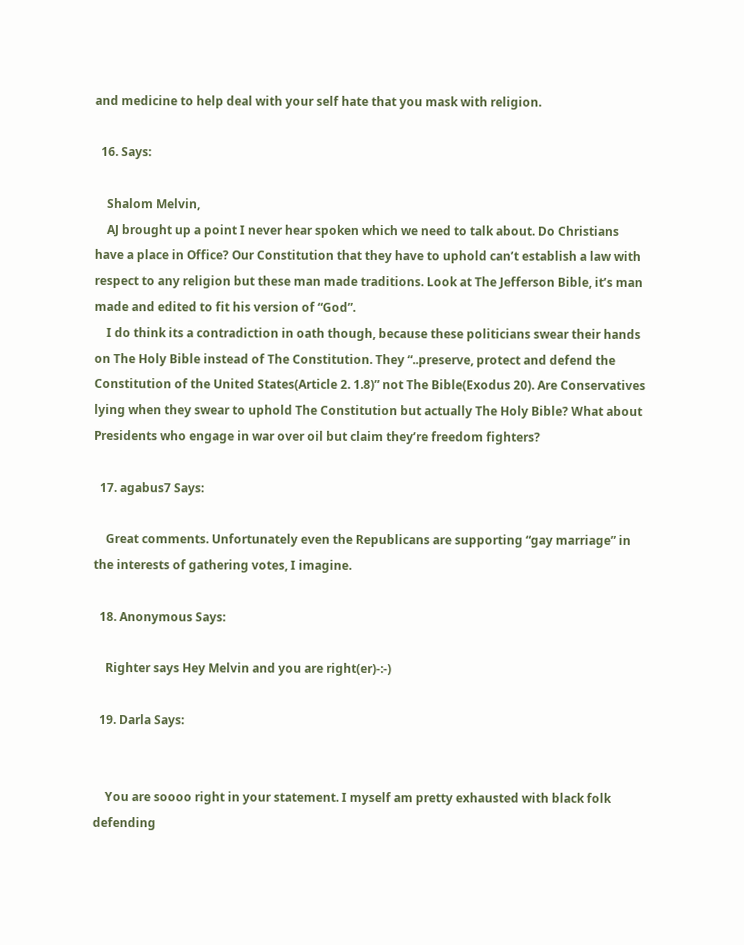and medicine to help deal with your self hate that you mask with religion.

  16. Says:

    Shalom Melvin,
    AJ brought up a point I never hear spoken which we need to talk about. Do Christians have a place in Office? Our Constitution that they have to uphold can’t establish a law with respect to any religion but these man made traditions. Look at The Jefferson Bible, it’s man made and edited to fit his version of “God”.
    I do think its a contradiction in oath though, because these politicians swear their hands on The Holy Bible instead of The Constitution. They “..preserve, protect and defend the Constitution of the United States(Article 2. 1.8)” not The Bible(Exodus 20). Are Conservatives lying when they swear to uphold The Constitution but actually The Holy Bible? What about Presidents who engage in war over oil but claim they’re freedom fighters?

  17. agabus7 Says:

    Great comments. Unfortunately even the Republicans are supporting “gay marriage” in the interests of gathering votes, I imagine.

  18. Anonymous Says:

    Righter says Hey Melvin and you are right(er)-:-)

  19. Darla Says:


    You are soooo right in your statement. I myself am pretty exhausted with black folk defending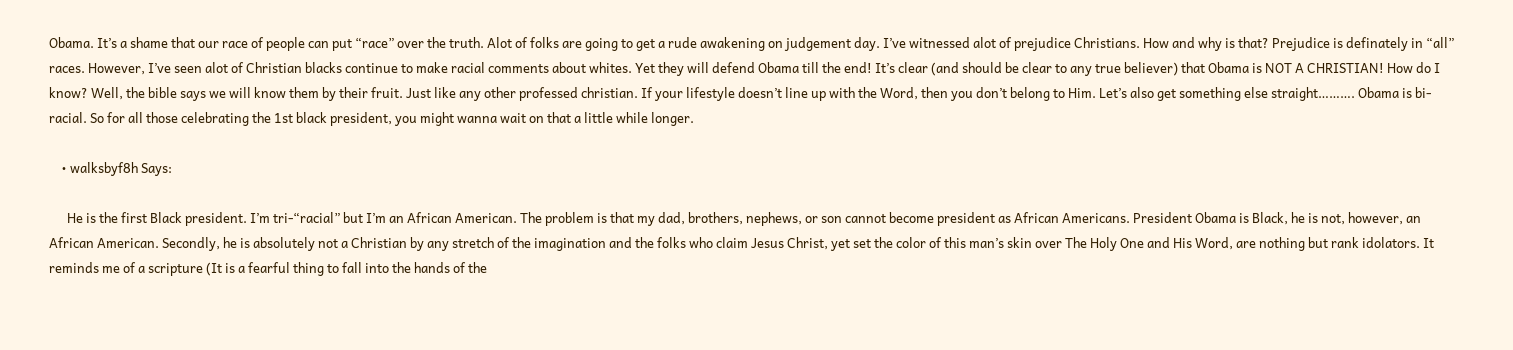Obama. It’s a shame that our race of people can put “race” over the truth. Alot of folks are going to get a rude awakening on judgement day. I’ve witnessed alot of prejudice Christians. How and why is that? Prejudice is definately in “all” races. However, I’ve seen alot of Christian blacks continue to make racial comments about whites. Yet they will defend Obama till the end! It’s clear (and should be clear to any true believer) that Obama is NOT A CHRISTIAN! How do I know? Well, the bible says we will know them by their fruit. Just like any other professed christian. If your lifestyle doesn’t line up with the Word, then you don’t belong to Him. Let’s also get something else straight………. Obama is bi-racial. So for all those celebrating the 1st black president, you might wanna wait on that a little while longer.

    • walksbyf8h Says:

      He is the first Black president. I’m tri-“racial” but I’m an African American. The problem is that my dad, brothers, nephews, or son cannot become president as African Americans. President Obama is Black, he is not, however, an African American. Secondly, he is absolutely not a Christian by any stretch of the imagination and the folks who claim Jesus Christ, yet set the color of this man’s skin over The Holy One and His Word, are nothing but rank idolators. It reminds me of a scripture (It is a fearful thing to fall into the hands of the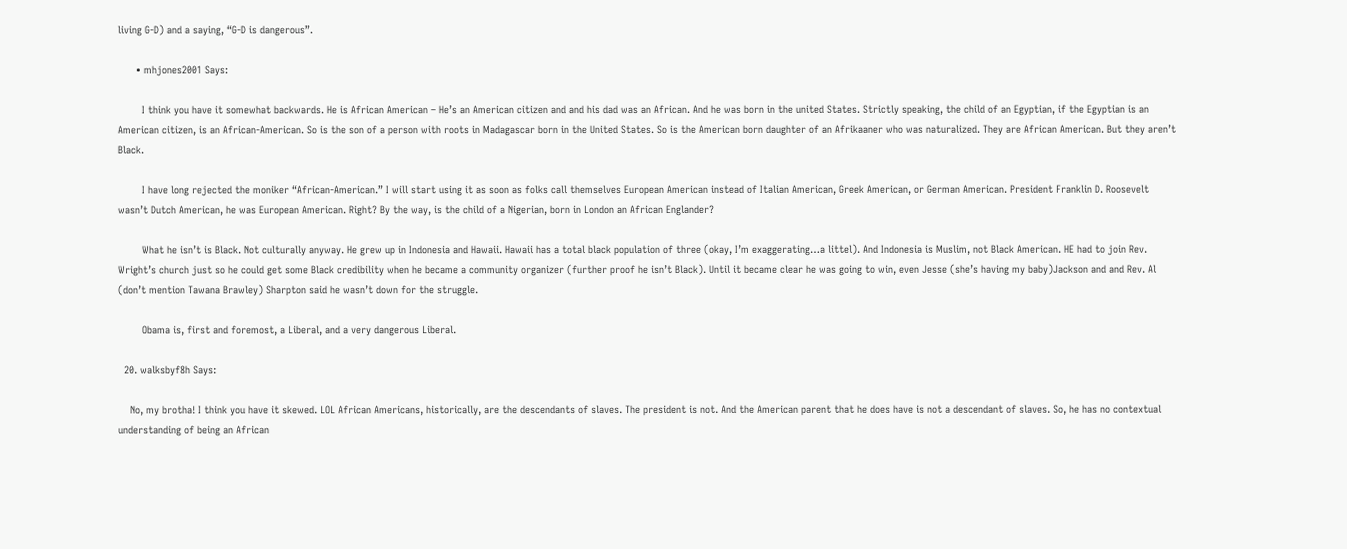living G-D) and a saying, “G-D is dangerous”.

      • mhjones2001 Says:

        I think you have it somewhat backwards. He is African American – He’s an American citizen and and his dad was an African. And he was born in the united States. Strictly speaking, the child of an Egyptian, if the Egyptian is an American citizen, is an African-American. So is the son of a person with roots in Madagascar born in the United States. So is the American born daughter of an Afrikaaner who was naturalized. They are African American. But they aren’t Black.

        I have long rejected the moniker “African-American.” I will start using it as soon as folks call themselves European American instead of Italian American, Greek American, or German American. President Franklin D. Roosevelt wasn’t Dutch American, he was European American. Right? By the way, is the child of a Nigerian, born in London an African Englander?

        What he isn’t is Black. Not culturally anyway. He grew up in Indonesia and Hawaii. Hawaii has a total black population of three (okay, I’m exaggerating…a littel). And Indonesia is Muslim, not Black American. HE had to join Rev. Wright’s church just so he could get some Black credibility when he became a community organizer (further proof he isn’t Black). Until it became clear he was going to win, even Jesse (she’s having my baby)Jackson and and Rev. Al (don’t mention Tawana Brawley) Sharpton said he wasn’t down for the struggle.

        Obama is, first and foremost, a Liberal, and a very dangerous Liberal.

  20. walksbyf8h Says:

    No, my brotha! I think you have it skewed. LOL African Americans, historically, are the descendants of slaves. The president is not. And the American parent that he does have is not a descendant of slaves. So, he has no contextual understanding of being an African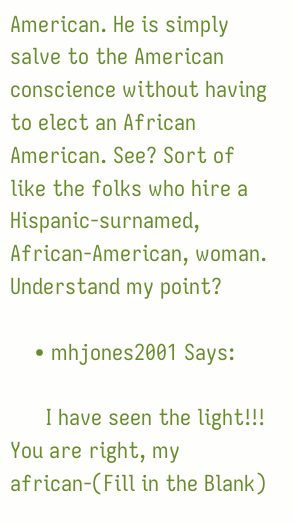American. He is simply salve to the American conscience without having to elect an African American. See? Sort of like the folks who hire a Hispanic-surnamed, African-American, woman. Understand my point?

    • mhjones2001 Says:

      I have seen the light!!! You are right, my african-(Fill in the Blank)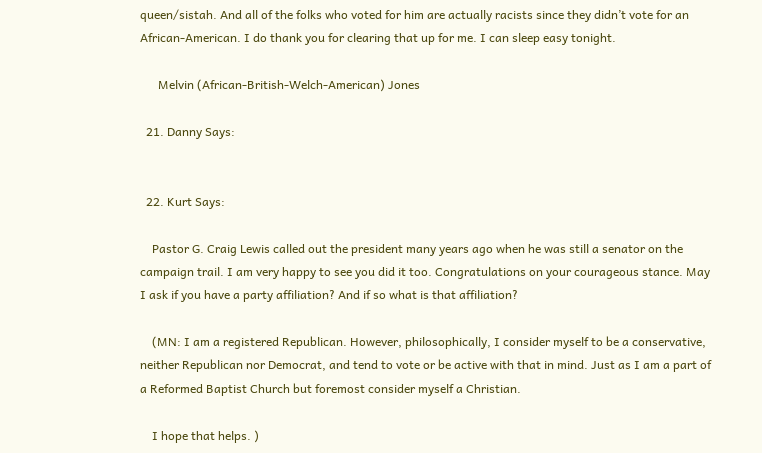queen/sistah. And all of the folks who voted for him are actually racists since they didn’t vote for an African-American. I do thank you for clearing that up for me. I can sleep easy tonight.

      Melvin (African-British-Welch-American) Jones

  21. Danny Says:


  22. Kurt Says:

    Pastor G. Craig Lewis called out the president many years ago when he was still a senator on the campaign trail. I am very happy to see you did it too. Congratulations on your courageous stance. May I ask if you have a party affiliation? And if so what is that affiliation?

    (MN: I am a registered Republican. However, philosophically, I consider myself to be a conservative, neither Republican nor Democrat, and tend to vote or be active with that in mind. Just as I am a part of a Reformed Baptist Church but foremost consider myself a Christian.

    I hope that helps. )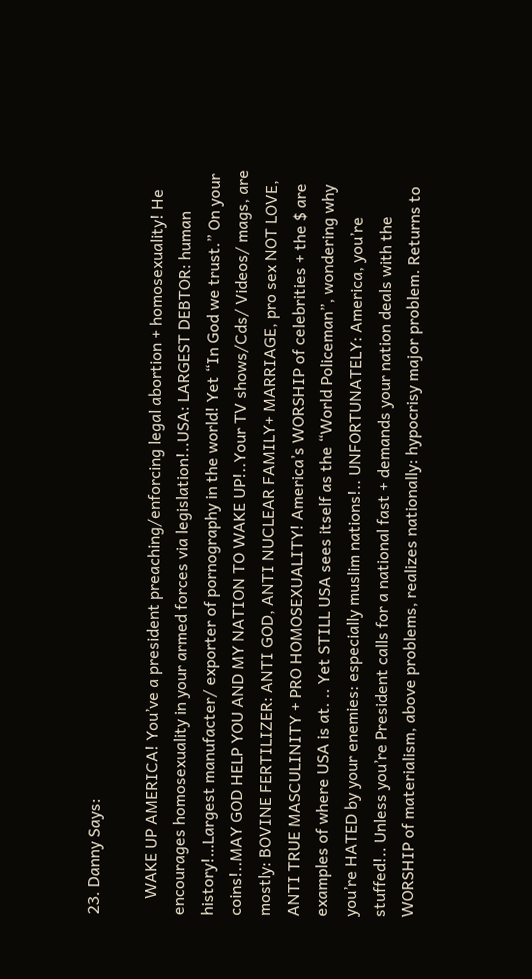23. Danny Says:

    WAKE UP AMERICA! You’ve a president preaching/enforcing legal abortion + homosexuality! He encourages homosexuality in your armed forces via legislation!..USA: LARGEST DEBTOR: human history!…Largest manufacter/ exporter of pornography in the world! Yet “In God we trust.” On your coins!..MAY GOD HELP YOU AND MY NATION TO WAKE UP!..Your TV shows/Cds/ Videos/ mags, are mostly: BOVINE FERTILIZER: ANTI GOD, ANTI NUCLEAR FAMILY+ MARRIAGE, pro sex NOT LOVE, ANTI TRUE MASCULINITY + PRO HOMOSEXUALITY! America’s WORSHIP of celebrities + the $ are examples of where USA is at. .. Yet STILL USA sees itself as the “World Policeman”, wondering why you’re HATED by your enemies: especially muslim nations!.. UNFORTUNATELY: America, you’re stuffed!.. Unless you’re President calls for a national fast + demands your nation deals with the WORSHIP of materialism, above problems, realizes nationally: hypocrisy major problem. Returns to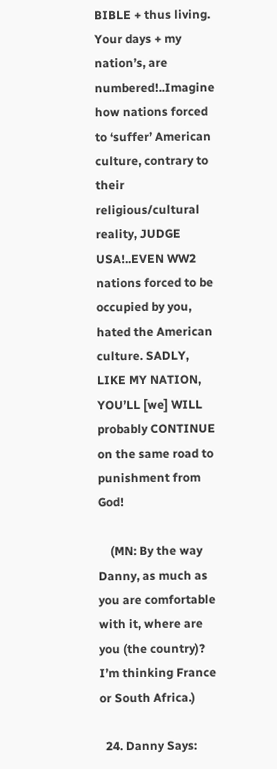BIBLE + thus living. Your days + my nation’s, are numbered!..Imagine how nations forced to ‘suffer’ American culture, contrary to their religious/cultural reality, JUDGE USA!..EVEN WW2 nations forced to be occupied by you, hated the American culture. SADLY, LIKE MY NATION, YOU’LL [we] WILL probably CONTINUE on the same road to punishment from God!

    (MN: By the way Danny, as much as you are comfortable with it, where are you (the country)? I’m thinking France or South Africa.)

  24. Danny Says: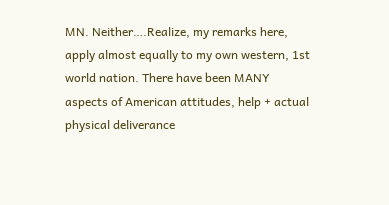MN. Neither….Realize, my remarks here, apply almost equally to my own western, 1st world nation. There have been MANY aspects of American attitudes, help + actual physical deliverance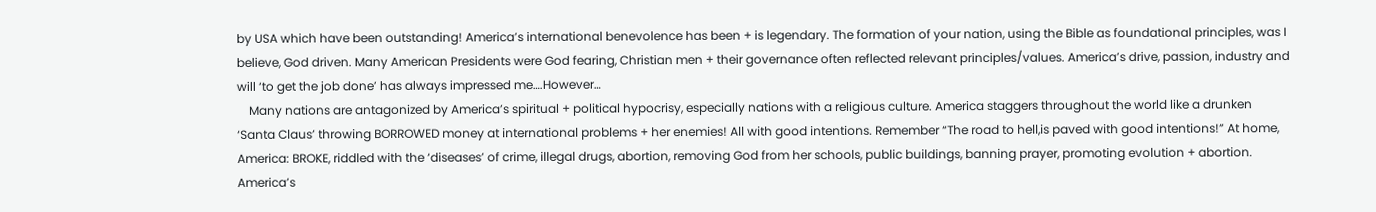by USA which have been outstanding! America’s international benevolence has been + is legendary. The formation of your nation, using the Bible as foundational principles, was I believe, God driven. Many American Presidents were God fearing, Christian men + their governance often reflected relevant principles/values. America’s drive, passion, industry and will ‘to get the job done’ has always impressed me….However…
    Many nations are antagonized by America’s spiritual + political hypocrisy, especially nations with a religious culture. America staggers throughout the world like a drunken ‘Santa Claus’ throwing BORROWED money at international problems + her enemies! All with good intentions. Remember “The road to hell,is paved with good intentions!” At home, America: BROKE, riddled with the ‘diseases’ of crime, illegal drugs, abortion, removing God from her schools, public buildings, banning prayer, promoting evolution + abortion. America’s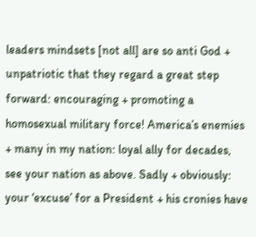leaders mindsets [not all] are so anti God + unpatriotic that they regard a great step forward: encouraging + promoting a homosexual military force! America’s enemies + many in my nation: loyal ally for decades, see your nation as above. Sadly + obviously: your ‘excuse’ for a President + his cronies have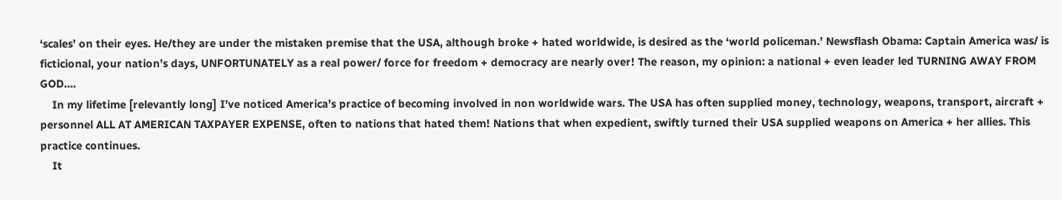‘scales’ on their eyes. He/they are under the mistaken premise that the USA, although broke + hated worldwide, is desired as the ‘world policeman.’ Newsflash Obama: Captain America was/ is ficticional, your nation’s days, UNFORTUNATELY as a real power/ force for freedom + democracy are nearly over! The reason, my opinion: a national + even leader led TURNING AWAY FROM GOD….
    In my lifetime [relevantly long] I’ve noticed America’s practice of becoming involved in non worldwide wars. The USA has often supplied money, technology, weapons, transport, aircraft + personnel ALL AT AMERICAN TAXPAYER EXPENSE, often to nations that hated them! Nations that when expedient, swiftly turned their USA supplied weapons on America + her allies. This practice continues.
    It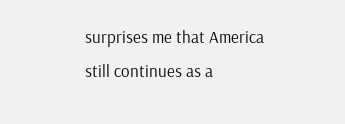surprises me that America still continues as a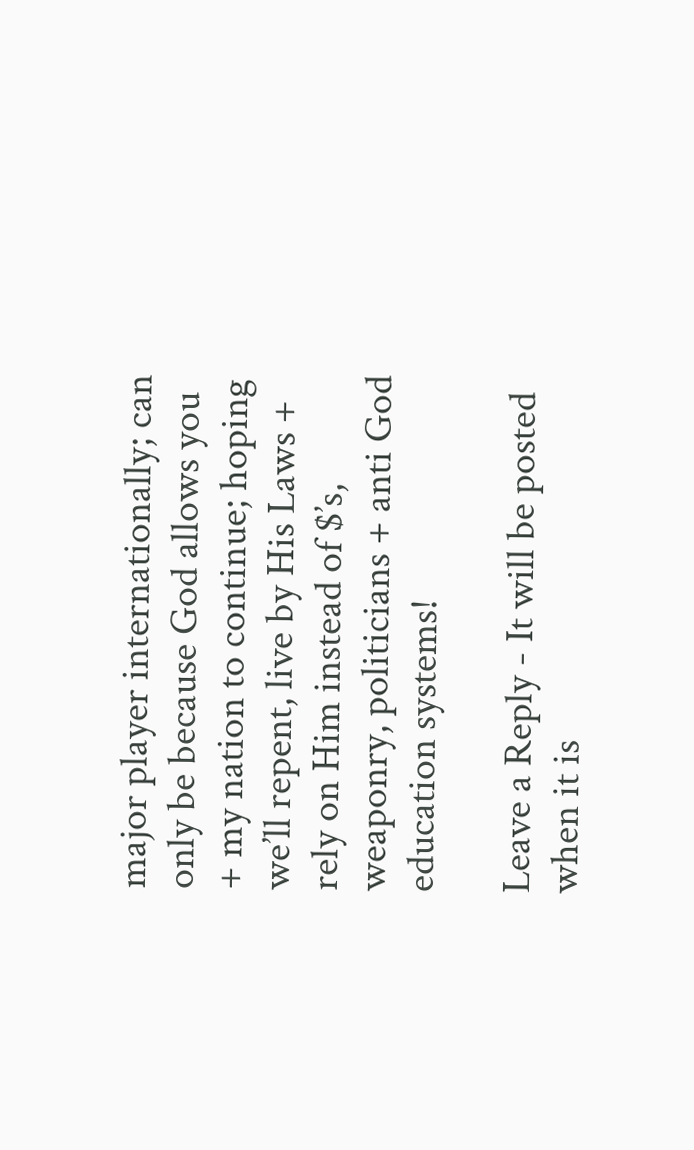major player internationally; can only be because God allows you + my nation to continue; hoping we’ll repent, live by His Laws + rely on Him instead of $’s, weaponry, politicians + anti God education systems!

Leave a Reply - It will be posted when it is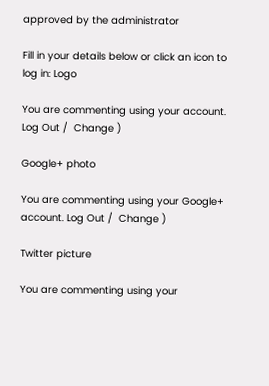approved by the administrator

Fill in your details below or click an icon to log in: Logo

You are commenting using your account. Log Out /  Change )

Google+ photo

You are commenting using your Google+ account. Log Out /  Change )

Twitter picture

You are commenting using your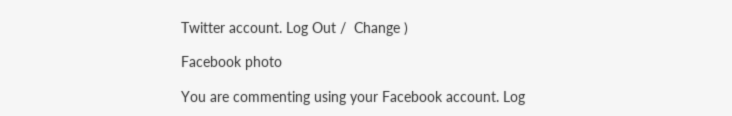Twitter account. Log Out /  Change )

Facebook photo

You are commenting using your Facebook account. Log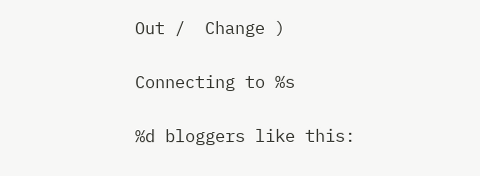Out /  Change )

Connecting to %s

%d bloggers like this: